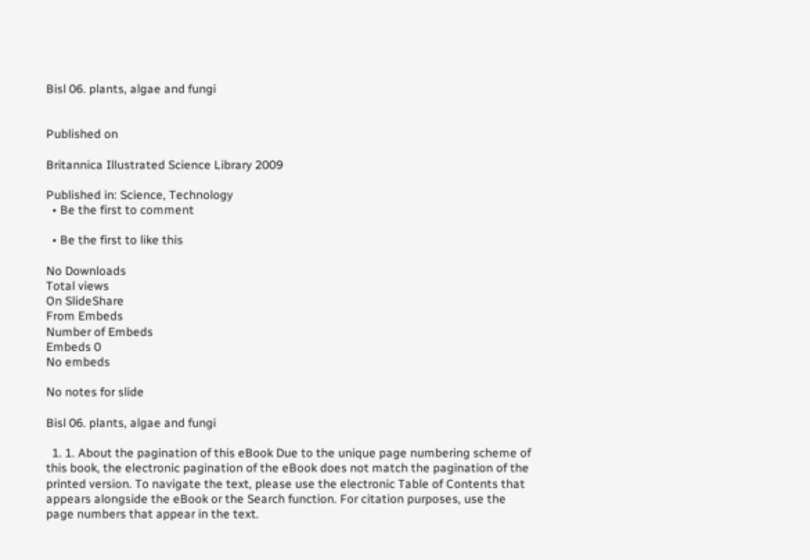Bisl 06. plants, algae and fungi


Published on

Britannica Illustrated Science Library 2009

Published in: Science, Technology
  • Be the first to comment

  • Be the first to like this

No Downloads
Total views
On SlideShare
From Embeds
Number of Embeds
Embeds 0
No embeds

No notes for slide

Bisl 06. plants, algae and fungi

  1. 1. About the pagination of this eBook Due to the unique page numbering scheme of this book, the electronic pagination of the eBook does not match the pagination of the printed version. To navigate the text, please use the electronic Table of Contents that appears alongside the eBook or the Search function. For citation purposes, use the page numbers that appear in the text.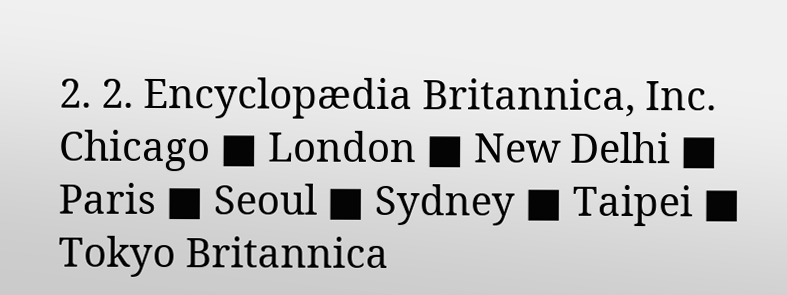2. 2. Encyclopædia Britannica, Inc. Chicago ■ London ■ New Delhi ■ Paris ■ Seoul ■ Sydney ■ Taipei ■ Tokyo Britannica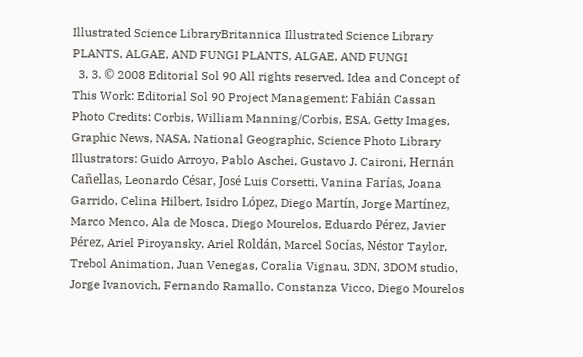Illustrated Science LibraryBritannica Illustrated Science Library PLANTS, ALGAE, AND FUNGI PLANTS, ALGAE, AND FUNGI
  3. 3. © 2008 Editorial Sol 90 All rights reserved. Idea and Concept of This Work: Editorial Sol 90 Project Management: Fabián Cassan Photo Credits: Corbis, William Manning/Corbis, ESA, Getty Images, Graphic News, NASA, National Geographic, Science Photo Library Illustrators: Guido Arroyo, Pablo Aschei, Gustavo J. Caironi, Hernán Cañellas, Leonardo César, José Luis Corsetti, Vanina Farías, Joana Garrido, Celina Hilbert, Isidro López, Diego Martín, Jorge Martínez, Marco Menco, Ala de Mosca, Diego Mourelos, Eduardo Pérez, Javier Pérez, Ariel Piroyansky, Ariel Roldán, Marcel Socías, Néstor Taylor, Trebol Animation, Juan Venegas, Coralia Vignau, 3DN, 3DOM studio, Jorge Ivanovich, Fernando Ramallo, Constanza Vicco, Diego Mourelos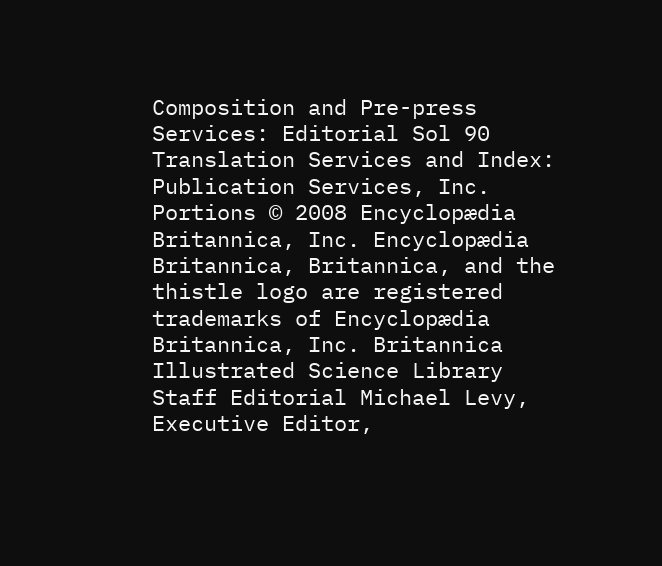Composition and Pre-press Services: Editorial Sol 90 Translation Services and Index: Publication Services, Inc. Portions © 2008 Encyclopædia Britannica, Inc. Encyclopædia Britannica, Britannica, and the thistle logo are registered trademarks of Encyclopædia Britannica, Inc. Britannica Illustrated Science Library Staff Editorial Michael Levy, Executive Editor,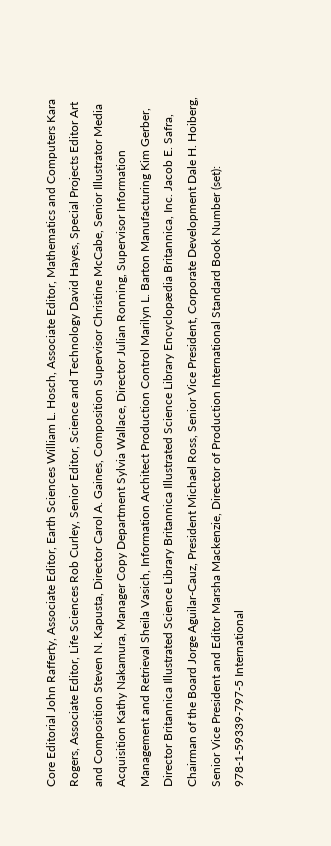Core Editorial John Rafferty, Associate Editor, Earth Sciences William L. Hosch, Associate Editor, Mathematics and Computers Kara Rogers, Associate Editor, Life Sciences Rob Curley, Senior Editor, Science and Technology David Hayes, Special Projects Editor Art and Composition Steven N. Kapusta, Director Carol A. Gaines, Composition Supervisor Christine McCabe, Senior Illustrator Media Acquisition Kathy Nakamura, Manager Copy Department Sylvia Wallace, Director Julian Ronning, Supervisor Information Management and Retrieval Sheila Vasich, Information Architect Production Control Marilyn L. Barton Manufacturing Kim Gerber, Director Britannica Illustrated Science Library Britannica Illustrated Science Library Encyclopædia Britannica, Inc. Jacob E. Safra, Chairman of the Board Jorge Aguilar-Cauz, President Michael Ross, Senior Vice President, Corporate Development Dale H. Hoiberg, Senior Vice President and Editor Marsha Mackenzie, Director of Production International Standard Book Number (set): 978-1-59339-797-5 International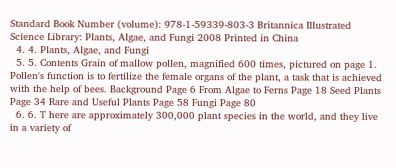Standard Book Number (volume): 978-1-59339-803-3 Britannica Illustrated Science Library: Plants, Algae, and Fungi 2008 Printed in China
  4. 4. Plants, Algae, and Fungi
  5. 5. Contents Grain of mallow pollen, magnified 600 times, pictured on page 1. Pollen's function is to fertilize the female organs of the plant, a task that is achieved with the help of bees. Background Page 6 From Algae to Ferns Page 18 Seed Plants Page 34 Rare and Useful Plants Page 58 Fungi Page 80
  6. 6. T here are approximately 300,000 plant species in the world, and they live in a variety of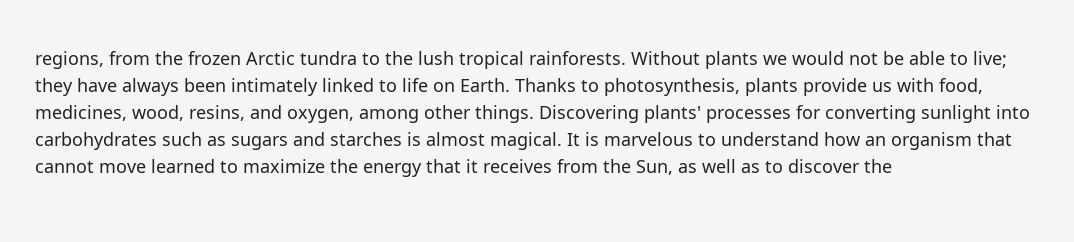regions, from the frozen Arctic tundra to the lush tropical rainforests. Without plants we would not be able to live; they have always been intimately linked to life on Earth. Thanks to photosynthesis, plants provide us with food, medicines, wood, resins, and oxygen, among other things. Discovering plants' processes for converting sunlight into carbohydrates such as sugars and starches is almost magical. It is marvelous to understand how an organism that cannot move learned to maximize the energy that it receives from the Sun, as well as to discover the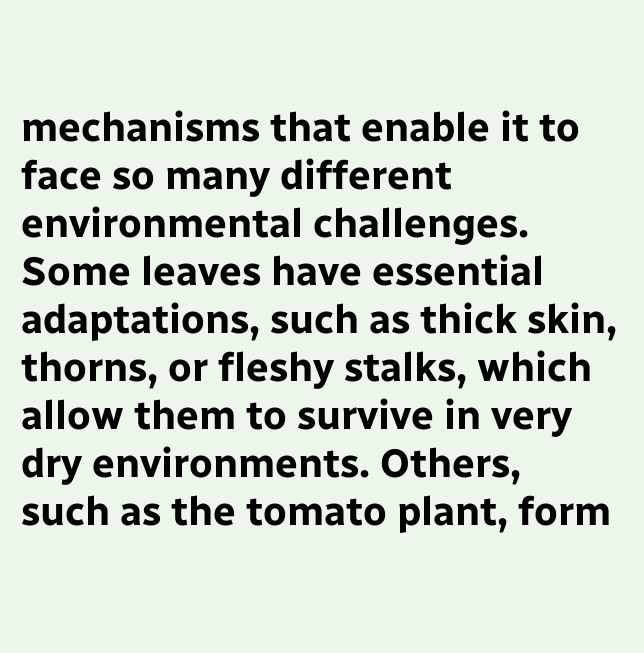mechanisms that enable it to face so many different environmental challenges. Some leaves have essential adaptations, such as thick skin, thorns, or fleshy stalks, which allow them to survive in very dry environments. Others, such as the tomato plant, form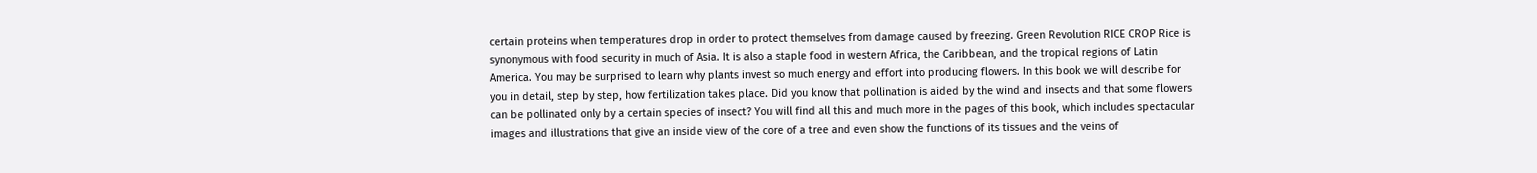certain proteins when temperatures drop in order to protect themselves from damage caused by freezing. Green Revolution RICE CROP Rice is synonymous with food security in much of Asia. It is also a staple food in western Africa, the Caribbean, and the tropical regions of Latin America. You may be surprised to learn why plants invest so much energy and effort into producing flowers. In this book we will describe for you in detail, step by step, how fertilization takes place. Did you know that pollination is aided by the wind and insects and that some flowers can be pollinated only by a certain species of insect? You will find all this and much more in the pages of this book, which includes spectacular images and illustrations that give an inside view of the core of a tree and even show the functions of its tissues and the veins of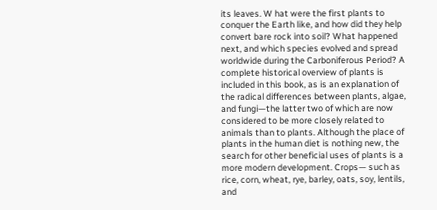its leaves. W hat were the first plants to conquer the Earth like, and how did they help convert bare rock into soil? What happened next, and which species evolved and spread worldwide during the Carboniferous Period? A complete historical overview of plants is included in this book, as is an explanation of the radical differences between plants, algae, and fungi—the latter two of which are now considered to be more closely related to animals than to plants. Although the place of plants in the human diet is nothing new, the search for other beneficial uses of plants is a more modern development. Crops— such as rice, corn, wheat, rye, barley, oats, soy, lentils, and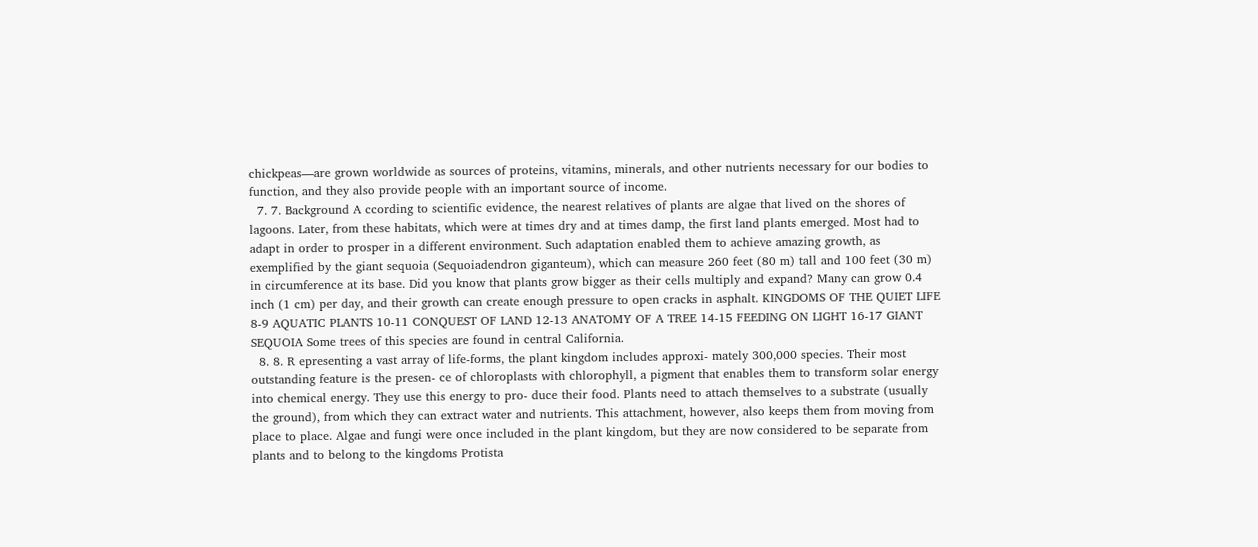chickpeas—are grown worldwide as sources of proteins, vitamins, minerals, and other nutrients necessary for our bodies to function, and they also provide people with an important source of income.
  7. 7. Background A ccording to scientific evidence, the nearest relatives of plants are algae that lived on the shores of lagoons. Later, from these habitats, which were at times dry and at times damp, the first land plants emerged. Most had to adapt in order to prosper in a different environment. Such adaptation enabled them to achieve amazing growth, as exemplified by the giant sequoia (Sequoiadendron giganteum), which can measure 260 feet (80 m) tall and 100 feet (30 m) in circumference at its base. Did you know that plants grow bigger as their cells multiply and expand? Many can grow 0.4 inch (1 cm) per day, and their growth can create enough pressure to open cracks in asphalt. KINGDOMS OF THE QUIET LIFE 8-9 AQUATIC PLANTS 10-11 CONQUEST OF LAND 12-13 ANATOMY OF A TREE 14-15 FEEDING ON LIGHT 16-17 GIANT SEQUOIA Some trees of this species are found in central California.
  8. 8. R epresenting a vast array of life-forms, the plant kingdom includes approxi- mately 300,000 species. Their most outstanding feature is the presen- ce of chloroplasts with chlorophyll, a pigment that enables them to transform solar energy into chemical energy. They use this energy to pro- duce their food. Plants need to attach themselves to a substrate (usually the ground), from which they can extract water and nutrients. This attachment, however, also keeps them from moving from place to place. Algae and fungi were once included in the plant kingdom, but they are now considered to be separate from plants and to belong to the kingdoms Protista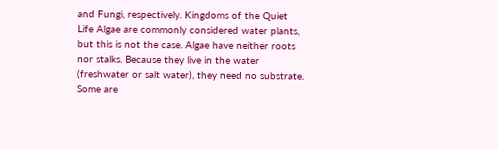and Fungi, respectively. Kingdoms of the Quiet Life Algae are commonly considered water plants, but this is not the case. Algae have neither roots nor stalks. Because they live in the water (freshwater or salt water), they need no substrate. Some are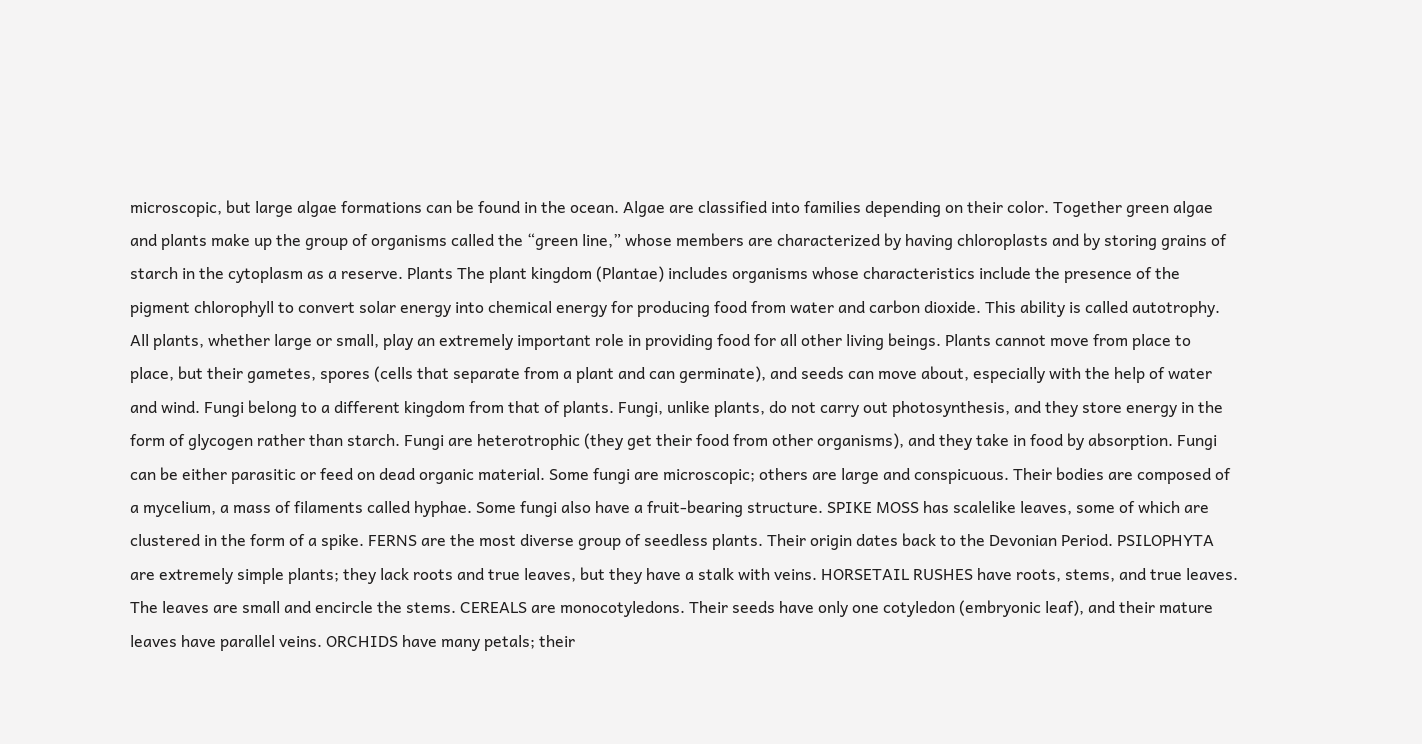microscopic, but large algae formations can be found in the ocean. Algae are classified into families depending on their color. Together green algae and plants make up the group of organisms called the “green line,” whose members are characterized by having chloroplasts and by storing grains of starch in the cytoplasm as a reserve. Plants The plant kingdom (Plantae) includes organisms whose characteristics include the presence of the pigment chlorophyll to convert solar energy into chemical energy for producing food from water and carbon dioxide. This ability is called autotrophy. All plants, whether large or small, play an extremely important role in providing food for all other living beings. Plants cannot move from place to place, but their gametes, spores (cells that separate from a plant and can germinate), and seeds can move about, especially with the help of water and wind. Fungi belong to a different kingdom from that of plants. Fungi, unlike plants, do not carry out photosynthesis, and they store energy in the form of glycogen rather than starch. Fungi are heterotrophic (they get their food from other organisms), and they take in food by absorption. Fungi can be either parasitic or feed on dead organic material. Some fungi are microscopic; others are large and conspicuous. Their bodies are composed of a mycelium, a mass of filaments called hyphae. Some fungi also have a fruit-bearing structure. SPIKE MOSS has scalelike leaves, some of which are clustered in the form of a spike. FERNS are the most diverse group of seedless plants. Their origin dates back to the Devonian Period. PSILOPHYTA are extremely simple plants; they lack roots and true leaves, but they have a stalk with veins. HORSETAIL RUSHES have roots, stems, and true leaves. The leaves are small and encircle the stems. CEREALS are monocotyledons. Their seeds have only one cotyledon (embryonic leaf), and their mature leaves have parallel veins. ORCHIDS have many petals; their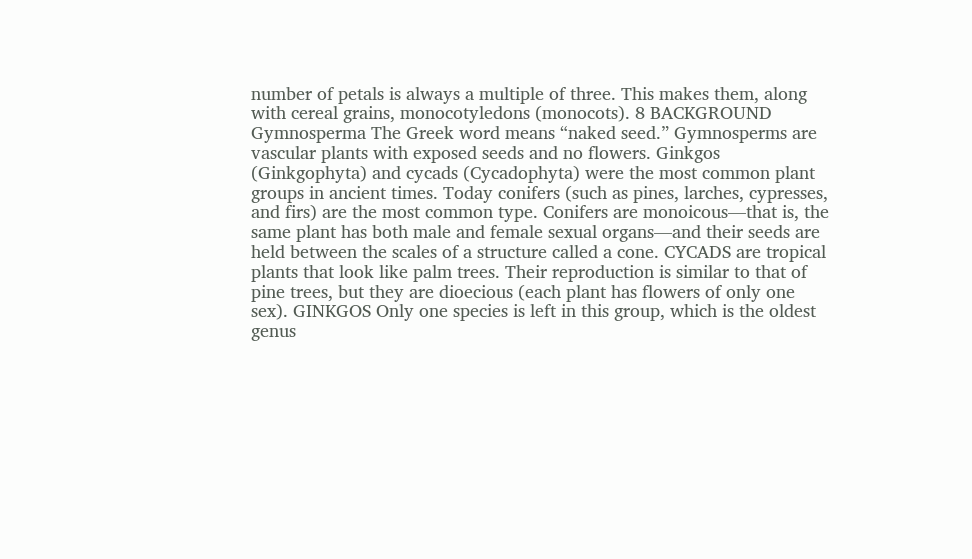number of petals is always a multiple of three. This makes them, along with cereal grains, monocotyledons (monocots). 8 BACKGROUND Gymnosperma The Greek word means “naked seed.” Gymnosperms are vascular plants with exposed seeds and no flowers. Ginkgos (Ginkgophyta) and cycads (Cycadophyta) were the most common plant groups in ancient times. Today conifers (such as pines, larches, cypresses, and firs) are the most common type. Conifers are monoicous—that is, the same plant has both male and female sexual organs—and their seeds are held between the scales of a structure called a cone. CYCADS are tropical plants that look like palm trees. Their reproduction is similar to that of pine trees, but they are dioecious (each plant has flowers of only one sex). GINKGOS Only one species is left in this group, which is the oldest genus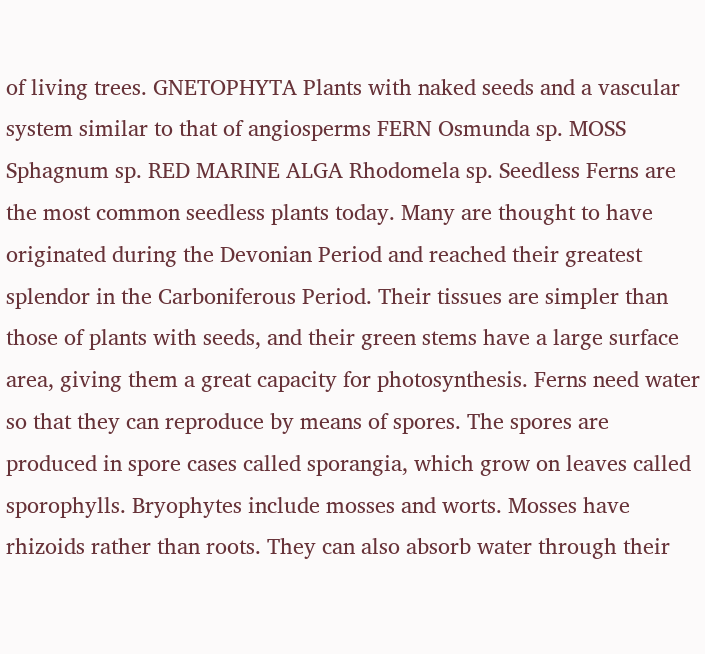of living trees. GNETOPHYTA Plants with naked seeds and a vascular system similar to that of angiosperms FERN Osmunda sp. MOSS Sphagnum sp. RED MARINE ALGA Rhodomela sp. Seedless Ferns are the most common seedless plants today. Many are thought to have originated during the Devonian Period and reached their greatest splendor in the Carboniferous Period. Their tissues are simpler than those of plants with seeds, and their green stems have a large surface area, giving them a great capacity for photosynthesis. Ferns need water so that they can reproduce by means of spores. The spores are produced in spore cases called sporangia, which grow on leaves called sporophylls. Bryophytes include mosses and worts. Mosses have rhizoids rather than roots. They can also absorb water through their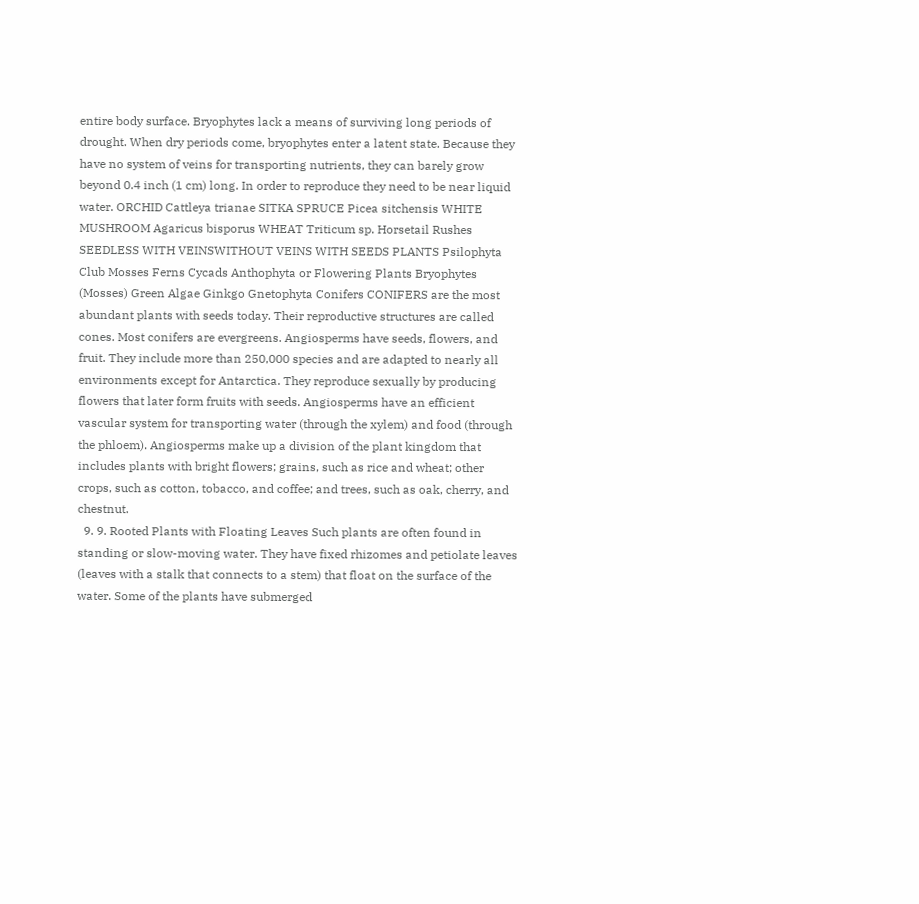entire body surface. Bryophytes lack a means of surviving long periods of drought. When dry periods come, bryophytes enter a latent state. Because they have no system of veins for transporting nutrients, they can barely grow beyond 0.4 inch (1 cm) long. In order to reproduce they need to be near liquid water. ORCHID Cattleya trianae SITKA SPRUCE Picea sitchensis WHITE MUSHROOM Agaricus bisporus WHEAT Triticum sp. Horsetail Rushes SEEDLESS WITH VEINSWITHOUT VEINS WITH SEEDS PLANTS Psilophyta Club Mosses Ferns Cycads Anthophyta or Flowering Plants Bryophytes (Mosses) Green Algae Ginkgo Gnetophyta Conifers CONIFERS are the most abundant plants with seeds today. Their reproductive structures are called cones. Most conifers are evergreens. Angiosperms have seeds, flowers, and fruit. They include more than 250,000 species and are adapted to nearly all environments except for Antarctica. They reproduce sexually by producing flowers that later form fruits with seeds. Angiosperms have an efficient vascular system for transporting water (through the xylem) and food (through the phloem). Angiosperms make up a division of the plant kingdom that includes plants with bright flowers; grains, such as rice and wheat; other crops, such as cotton, tobacco, and coffee; and trees, such as oak, cherry, and chestnut.
  9. 9. Rooted Plants with Floating Leaves Such plants are often found in standing or slow-moving water. They have fixed rhizomes and petiolate leaves (leaves with a stalk that connects to a stem) that float on the surface of the water. Some of the plants have submerged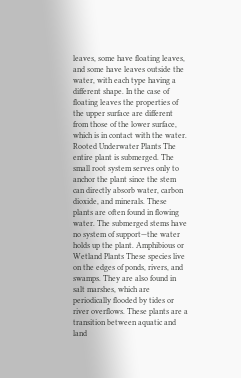leaves, some have floating leaves, and some have leaves outside the water, with each type having a different shape. In the case of floating leaves the properties of the upper surface are different from those of the lower surface, which is in contact with the water. Rooted Underwater Plants The entire plant is submerged. The small root system serves only to anchor the plant since the stem can directly absorb water, carbon dioxide, and minerals. These plants are often found in flowing water. The submerged stems have no system of support—the water holds up the plant. Amphibious or Wetland Plants These species live on the edges of ponds, rivers, and swamps. They are also found in salt marshes, which are periodically flooded by tides or river overflows. These plants are a transition between aquatic and land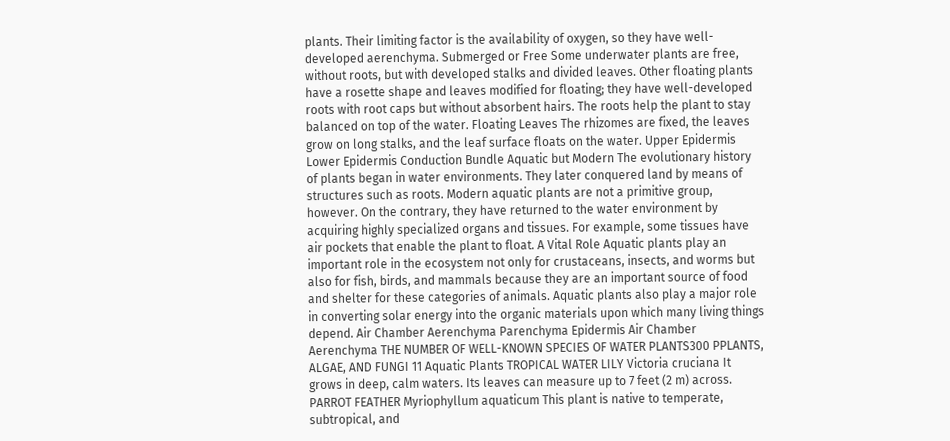plants. Their limiting factor is the availability of oxygen, so they have well-developed aerenchyma. Submerged or Free Some underwater plants are free, without roots, but with developed stalks and divided leaves. Other floating plants have a rosette shape and leaves modified for floating; they have well-developed roots with root caps but without absorbent hairs. The roots help the plant to stay balanced on top of the water. Floating Leaves The rhizomes are fixed, the leaves grow on long stalks, and the leaf surface floats on the water. Upper Epidermis Lower Epidermis Conduction Bundle Aquatic but Modern The evolutionary history of plants began in water environments. They later conquered land by means of structures such as roots. Modern aquatic plants are not a primitive group, however. On the contrary, they have returned to the water environment by acquiring highly specialized organs and tissues. For example, some tissues have air pockets that enable the plant to float. A Vital Role Aquatic plants play an important role in the ecosystem not only for crustaceans, insects, and worms but also for fish, birds, and mammals because they are an important source of food and shelter for these categories of animals. Aquatic plants also play a major role in converting solar energy into the organic materials upon which many living things depend. Air Chamber Aerenchyma Parenchyma Epidermis Air Chamber Aerenchyma THE NUMBER OF WELL-KNOWN SPECIES OF WATER PLANTS300 PPLANTS, ALGAE, AND FUNGI 11 Aquatic Plants TROPICAL WATER LILY Victoria cruciana It grows in deep, calm waters. Its leaves can measure up to 7 feet (2 m) across. PARROT FEATHER Myriophyllum aquaticum This plant is native to temperate, subtropical, and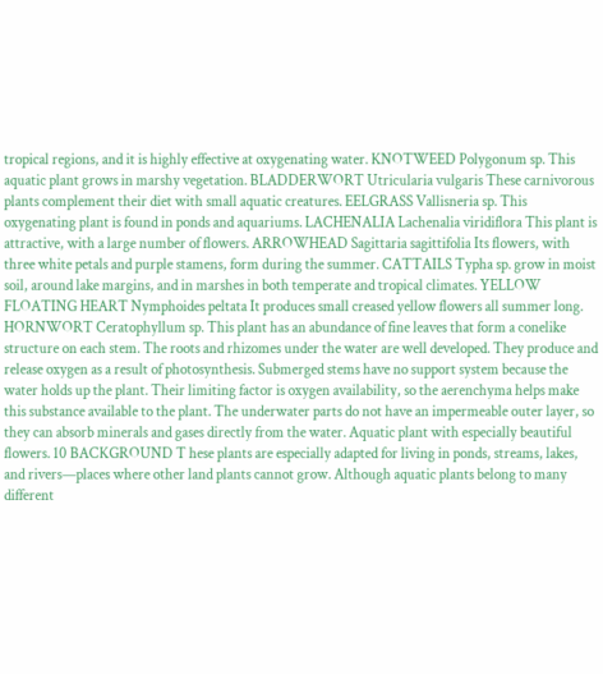tropical regions, and it is highly effective at oxygenating water. KNOTWEED Polygonum sp. This aquatic plant grows in marshy vegetation. BLADDERWORT Utricularia vulgaris These carnivorous plants complement their diet with small aquatic creatures. EELGRASS Vallisneria sp. This oxygenating plant is found in ponds and aquariums. LACHENALIA Lachenalia viridiflora This plant is attractive, with a large number of flowers. ARROWHEAD Sagittaria sagittifolia Its flowers, with three white petals and purple stamens, form during the summer. CATTAILS Typha sp. grow in moist soil, around lake margins, and in marshes in both temperate and tropical climates. YELLOW FLOATING HEART Nymphoides peltata It produces small creased yellow flowers all summer long. HORNWORT Ceratophyllum sp. This plant has an abundance of fine leaves that form a conelike structure on each stem. The roots and rhizomes under the water are well developed. They produce and release oxygen as a result of photosynthesis. Submerged stems have no support system because the water holds up the plant. Their limiting factor is oxygen availability, so the aerenchyma helps make this substance available to the plant. The underwater parts do not have an impermeable outer layer, so they can absorb minerals and gases directly from the water. Aquatic plant with especially beautiful flowers. 10 BACKGROUND T hese plants are especially adapted for living in ponds, streams, lakes, and rivers—places where other land plants cannot grow. Although aquatic plants belong to many different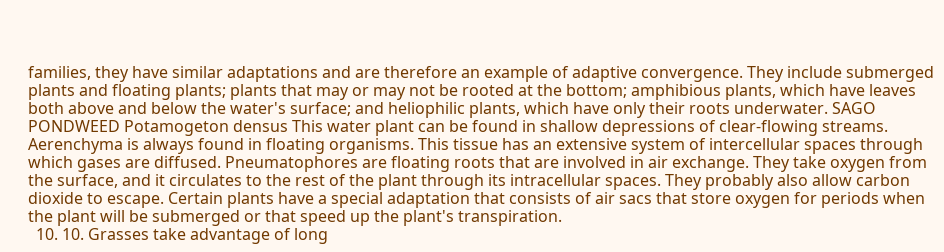families, they have similar adaptations and are therefore an example of adaptive convergence. They include submerged plants and floating plants; plants that may or may not be rooted at the bottom; amphibious plants, which have leaves both above and below the water's surface; and heliophilic plants, which have only their roots underwater. SAGO PONDWEED Potamogeton densus This water plant can be found in shallow depressions of clear-flowing streams. Aerenchyma is always found in floating organisms. This tissue has an extensive system of intercellular spaces through which gases are diffused. Pneumatophores are floating roots that are involved in air exchange. They take oxygen from the surface, and it circulates to the rest of the plant through its intracellular spaces. They probably also allow carbon dioxide to escape. Certain plants have a special adaptation that consists of air sacs that store oxygen for periods when the plant will be submerged or that speed up the plant's transpiration.
  10. 10. Grasses take advantage of long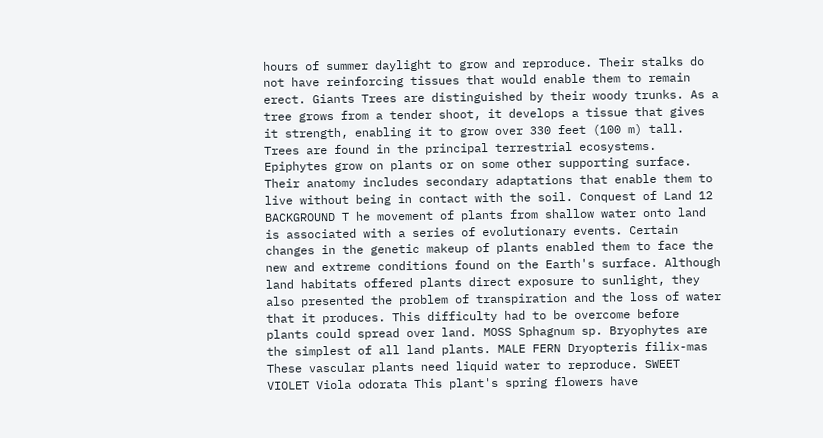hours of summer daylight to grow and reproduce. Their stalks do not have reinforcing tissues that would enable them to remain erect. Giants Trees are distinguished by their woody trunks. As a tree grows from a tender shoot, it develops a tissue that gives it strength, enabling it to grow over 330 feet (100 m) tall. Trees are found in the principal terrestrial ecosystems. Epiphytes grow on plants or on some other supporting surface. Their anatomy includes secondary adaptations that enable them to live without being in contact with the soil. Conquest of Land 12 BACKGROUND T he movement of plants from shallow water onto land is associated with a series of evolutionary events. Certain changes in the genetic makeup of plants enabled them to face the new and extreme conditions found on the Earth's surface. Although land habitats offered plants direct exposure to sunlight, they also presented the problem of transpiration and the loss of water that it produces. This difficulty had to be overcome before plants could spread over land. MOSS Sphagnum sp. Bryophytes are the simplest of all land plants. MALE FERN Dryopteris filix-mas These vascular plants need liquid water to reproduce. SWEET VIOLET Viola odorata This plant's spring flowers have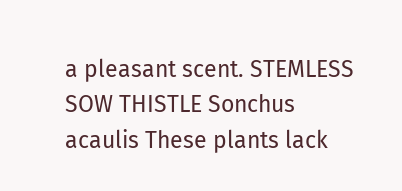a pleasant scent. STEMLESS SOW THISTLE Sonchus acaulis These plants lack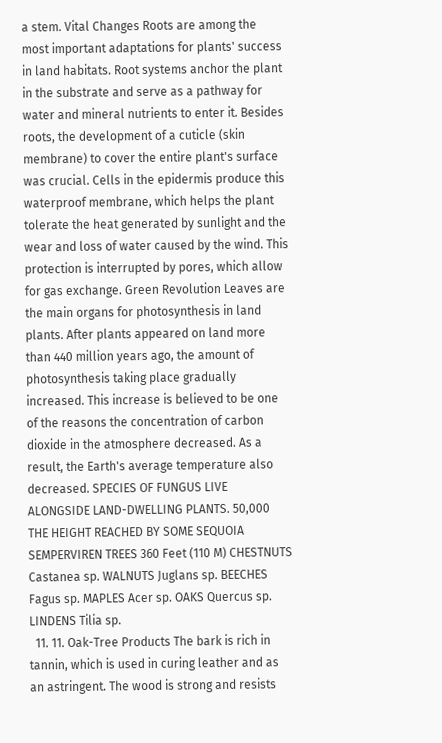a stem. Vital Changes Roots are among the most important adaptations for plants' success in land habitats. Root systems anchor the plant in the substrate and serve as a pathway for water and mineral nutrients to enter it. Besides roots, the development of a cuticle (skin membrane) to cover the entire plant's surface was crucial. Cells in the epidermis produce this waterproof membrane, which helps the plant tolerate the heat generated by sunlight and the wear and loss of water caused by the wind. This protection is interrupted by pores, which allow for gas exchange. Green Revolution Leaves are the main organs for photosynthesis in land plants. After plants appeared on land more than 440 million years ago, the amount of photosynthesis taking place gradually increased. This increase is believed to be one of the reasons the concentration of carbon dioxide in the atmosphere decreased. As a result, the Earth's average temperature also decreased. SPECIES OF FUNGUS LIVE ALONGSIDE LAND-DWELLING PLANTS. 50,000 THE HEIGHT REACHED BY SOME SEQUOIA SEMPERVIREN TREES 360 Feet (110 M) CHESTNUTS Castanea sp. WALNUTS Juglans sp. BEECHES Fagus sp. MAPLES Acer sp. OAKS Quercus sp. LINDENS Tilia sp.
  11. 11. Oak-Tree Products The bark is rich in tannin, which is used in curing leather and as an astringent. The wood is strong and resists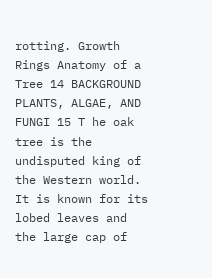rotting. Growth Rings Anatomy of a Tree 14 BACKGROUND PLANTS, ALGAE, AND FUNGI 15 T he oak tree is the undisputed king of the Western world. It is known for its lobed leaves and the large cap of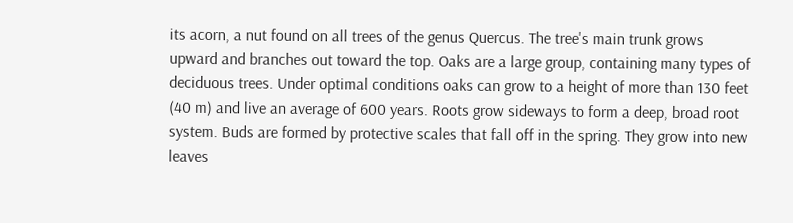its acorn, a nut found on all trees of the genus Quercus. The tree's main trunk grows upward and branches out toward the top. Oaks are a large group, containing many types of deciduous trees. Under optimal conditions oaks can grow to a height of more than 130 feet (40 m) and live an average of 600 years. Roots grow sideways to form a deep, broad root system. Buds are formed by protective scales that fall off in the spring. They grow into new leaves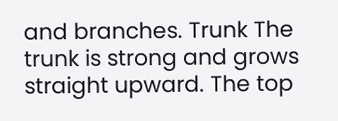and branches. Trunk The trunk is strong and grows straight upward. The top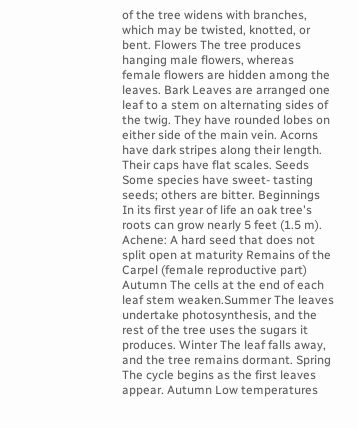of the tree widens with branches, which may be twisted, knotted, or bent. Flowers The tree produces hanging male flowers, whereas female flowers are hidden among the leaves. Bark Leaves are arranged one leaf to a stem on alternating sides of the twig. They have rounded lobes on either side of the main vein. Acorns have dark stripes along their length. Their caps have flat scales. Seeds Some species have sweet- tasting seeds; others are bitter. Beginnings In its first year of life an oak tree's roots can grow nearly 5 feet (1.5 m). Achene: A hard seed that does not split open at maturity Remains of the Carpel (female reproductive part) Autumn The cells at the end of each leaf stem weaken.Summer The leaves undertake photosynthesis, and the rest of the tree uses the sugars it produces. Winter The leaf falls away, and the tree remains dormant. Spring The cycle begins as the first leaves appear. Autumn Low temperatures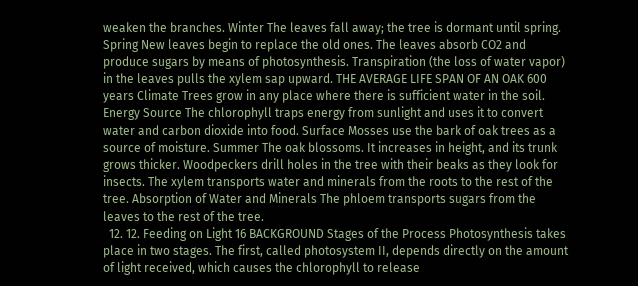weaken the branches. Winter The leaves fall away; the tree is dormant until spring. Spring New leaves begin to replace the old ones. The leaves absorb CO2 and produce sugars by means of photosynthesis. Transpiration (the loss of water vapor) in the leaves pulls the xylem sap upward. THE AVERAGE LIFE SPAN OF AN OAK 600 years Climate Trees grow in any place where there is sufficient water in the soil. Energy Source The chlorophyll traps energy from sunlight and uses it to convert water and carbon dioxide into food. Surface Mosses use the bark of oak trees as a source of moisture. Summer The oak blossoms. It increases in height, and its trunk grows thicker. Woodpeckers drill holes in the tree with their beaks as they look for insects. The xylem transports water and minerals from the roots to the rest of the tree. Absorption of Water and Minerals The phloem transports sugars from the leaves to the rest of the tree.
  12. 12. Feeding on Light 16 BACKGROUND Stages of the Process Photosynthesis takes place in two stages. The first, called photosystem II, depends directly on the amount of light received, which causes the chlorophyll to release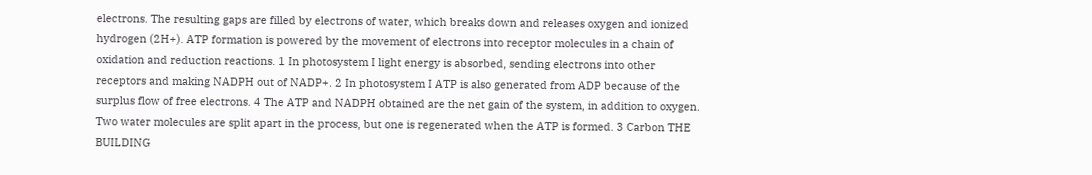electrons. The resulting gaps are filled by electrons of water, which breaks down and releases oxygen and ionized hydrogen (2H+). ATP formation is powered by the movement of electrons into receptor molecules in a chain of oxidation and reduction reactions. 1 In photosystem I light energy is absorbed, sending electrons into other receptors and making NADPH out of NADP+. 2 In photosystem I ATP is also generated from ADP because of the surplus flow of free electrons. 4 The ATP and NADPH obtained are the net gain of the system, in addition to oxygen. Two water molecules are split apart in the process, but one is regenerated when the ATP is formed. 3 Carbon THE BUILDING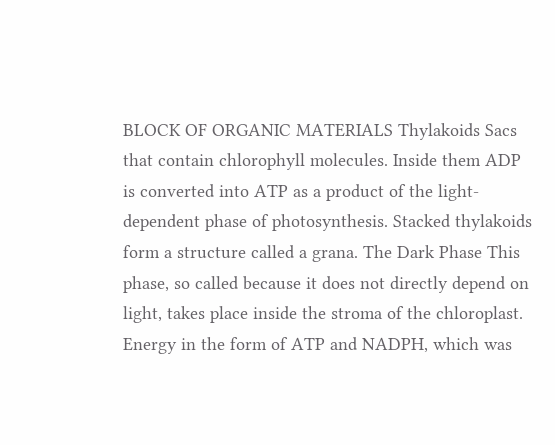BLOCK OF ORGANIC MATERIALS Thylakoids Sacs that contain chlorophyll molecules. Inside them ADP is converted into ATP as a product of the light-dependent phase of photosynthesis. Stacked thylakoids form a structure called a grana. The Dark Phase This phase, so called because it does not directly depend on light, takes place inside the stroma of the chloroplast. Energy in the form of ATP and NADPH, which was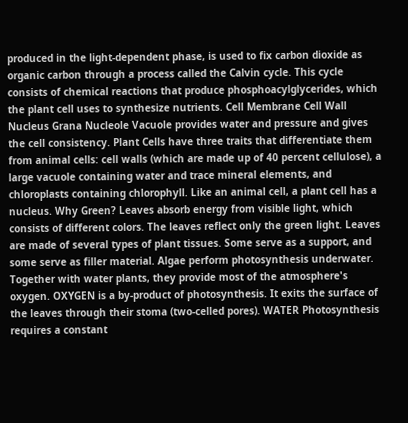produced in the light-dependent phase, is used to fix carbon dioxide as organic carbon through a process called the Calvin cycle. This cycle consists of chemical reactions that produce phosphoacylglycerides, which the plant cell uses to synthesize nutrients. Cell Membrane Cell Wall Nucleus Grana Nucleole Vacuole provides water and pressure and gives the cell consistency. Plant Cells have three traits that differentiate them from animal cells: cell walls (which are made up of 40 percent cellulose), a large vacuole containing water and trace mineral elements, and chloroplasts containing chlorophyll. Like an animal cell, a plant cell has a nucleus. Why Green? Leaves absorb energy from visible light, which consists of different colors. The leaves reflect only the green light. Leaves are made of several types of plant tissues. Some serve as a support, and some serve as filler material. Algae perform photosynthesis underwater. Together with water plants, they provide most of the atmosphere's oxygen. OXYGEN is a by-product of photosynthesis. It exits the surface of the leaves through their stoma (two-celled pores). WATER Photosynthesis requires a constant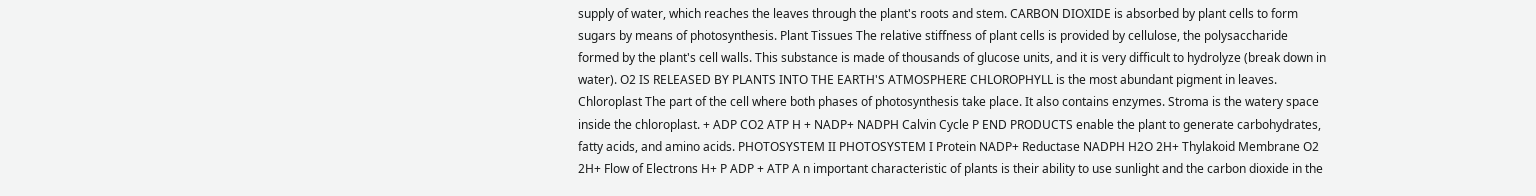supply of water, which reaches the leaves through the plant's roots and stem. CARBON DIOXIDE is absorbed by plant cells to form sugars by means of photosynthesis. Plant Tissues The relative stiffness of plant cells is provided by cellulose, the polysaccharide formed by the plant's cell walls. This substance is made of thousands of glucose units, and it is very difficult to hydrolyze (break down in water). O2 IS RELEASED BY PLANTS INTO THE EARTH'S ATMOSPHERE CHLOROPHYLL is the most abundant pigment in leaves. Chloroplast The part of the cell where both phases of photosynthesis take place. It also contains enzymes. Stroma is the watery space inside the chloroplast. + ADP CO2 ATP H + NADP+ NADPH Calvin Cycle P END PRODUCTS enable the plant to generate carbohydrates, fatty acids, and amino acids. PHOTOSYSTEM II PHOTOSYSTEM I Protein NADP+ Reductase NADPH H2O 2H+ Thylakoid Membrane O2 2H+ Flow of Electrons H+ P ADP + ATP A n important characteristic of plants is their ability to use sunlight and the carbon dioxide in the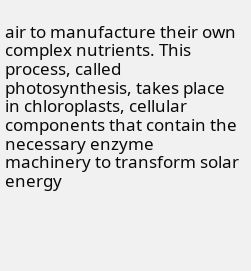air to manufacture their own complex nutrients. This process, called photosynthesis, takes place in chloroplasts, cellular components that contain the necessary enzyme machinery to transform solar energy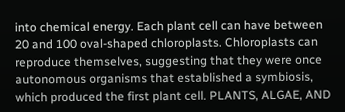into chemical energy. Each plant cell can have between 20 and 100 oval-shaped chloroplasts. Chloroplasts can reproduce themselves, suggesting that they were once autonomous organisms that established a symbiosis, which produced the first plant cell. PLANTS, ALGAE, AND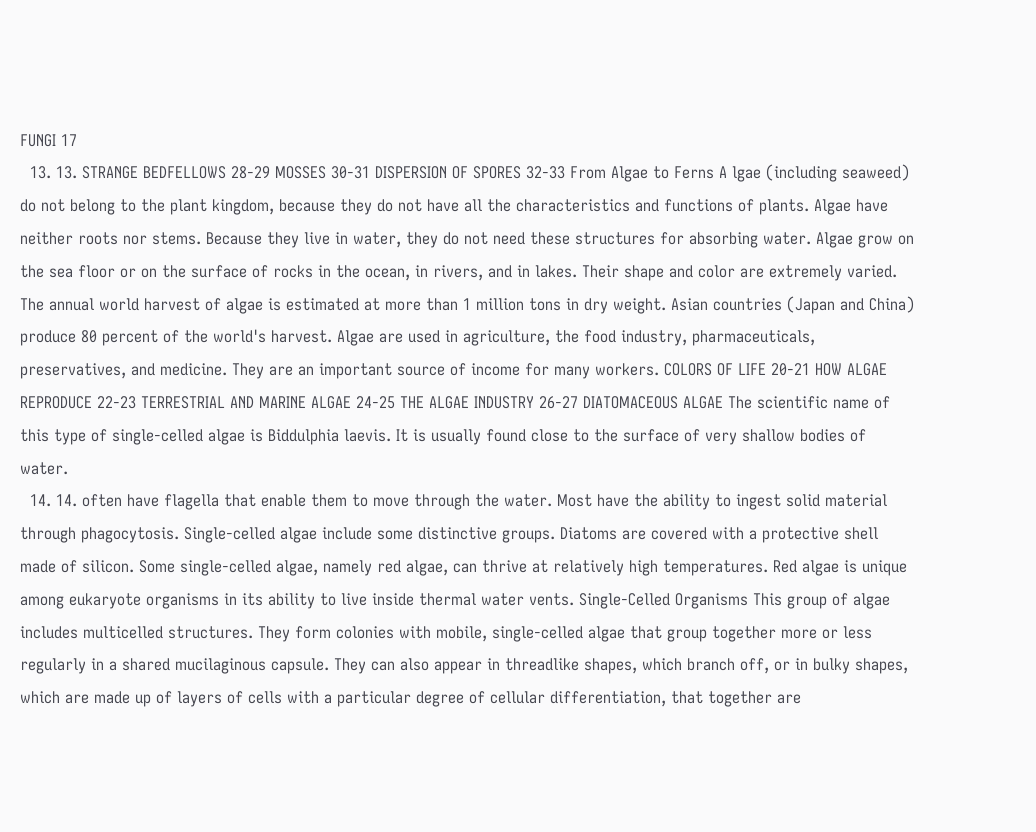FUNGI 17
  13. 13. STRANGE BEDFELLOWS 28-29 MOSSES 30-31 DISPERSION OF SPORES 32-33 From Algae to Ferns A lgae (including seaweed) do not belong to the plant kingdom, because they do not have all the characteristics and functions of plants. Algae have neither roots nor stems. Because they live in water, they do not need these structures for absorbing water. Algae grow on the sea floor or on the surface of rocks in the ocean, in rivers, and in lakes. Their shape and color are extremely varied. The annual world harvest of algae is estimated at more than 1 million tons in dry weight. Asian countries (Japan and China) produce 80 percent of the world's harvest. Algae are used in agriculture, the food industry, pharmaceuticals, preservatives, and medicine. They are an important source of income for many workers. COLORS OF LIFE 20-21 HOW ALGAE REPRODUCE 22-23 TERRESTRIAL AND MARINE ALGAE 24-25 THE ALGAE INDUSTRY 26-27 DIATOMACEOUS ALGAE The scientific name of this type of single-celled algae is Biddulphia laevis. It is usually found close to the surface of very shallow bodies of water.
  14. 14. often have flagella that enable them to move through the water. Most have the ability to ingest solid material through phagocytosis. Single-celled algae include some distinctive groups. Diatoms are covered with a protective shell made of silicon. Some single-celled algae, namely red algae, can thrive at relatively high temperatures. Red algae is unique among eukaryote organisms in its ability to live inside thermal water vents. Single-Celled Organisms This group of algae includes multicelled structures. They form colonies with mobile, single-celled algae that group together more or less regularly in a shared mucilaginous capsule. They can also appear in threadlike shapes, which branch off, or in bulky shapes, which are made up of layers of cells with a particular degree of cellular differentiation, that together are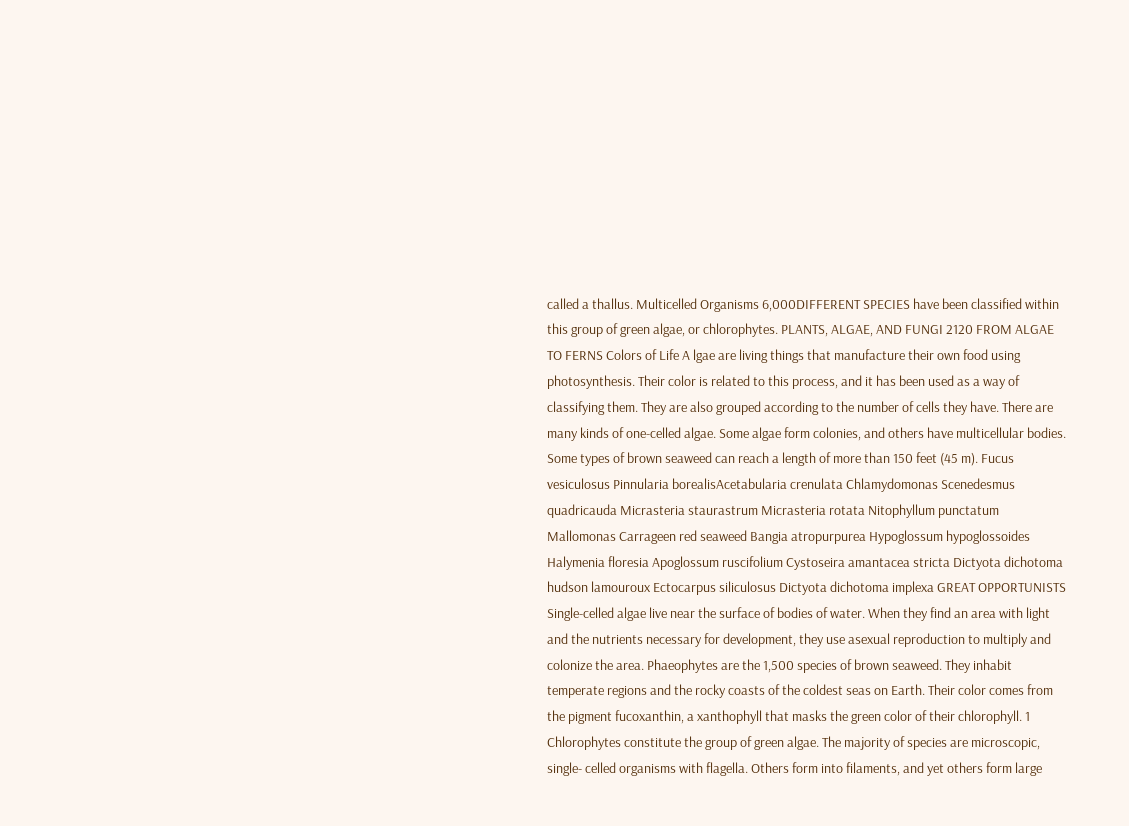called a thallus. Multicelled Organisms 6,000DIFFERENT SPECIES have been classified within this group of green algae, or chlorophytes. PLANTS, ALGAE, AND FUNGI 2120 FROM ALGAE TO FERNS Colors of Life A lgae are living things that manufacture their own food using photosynthesis. Their color is related to this process, and it has been used as a way of classifying them. They are also grouped according to the number of cells they have. There are many kinds of one-celled algae. Some algae form colonies, and others have multicellular bodies. Some types of brown seaweed can reach a length of more than 150 feet (45 m). Fucus vesiculosus Pinnularia borealisAcetabularia crenulata Chlamydomonas Scenedesmus quadricauda Micrasteria staurastrum Micrasteria rotata Nitophyllum punctatum Mallomonas Carrageen red seaweed Bangia atropurpurea Hypoglossum hypoglossoides Halymenia floresia Apoglossum ruscifolium Cystoseira amantacea stricta Dictyota dichotoma hudson lamouroux Ectocarpus siliculosus Dictyota dichotoma implexa GREAT OPPORTUNISTS Single-celled algae live near the surface of bodies of water. When they find an area with light and the nutrients necessary for development, they use asexual reproduction to multiply and colonize the area. Phaeophytes are the 1,500 species of brown seaweed. They inhabit temperate regions and the rocky coasts of the coldest seas on Earth. Their color comes from the pigment fucoxanthin, a xanthophyll that masks the green color of their chlorophyll. 1 Chlorophytes constitute the group of green algae. The majority of species are microscopic, single- celled organisms with flagella. Others form into filaments, and yet others form large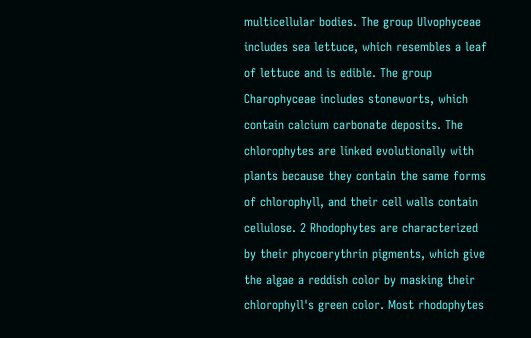multicellular bodies. The group Ulvophyceae includes sea lettuce, which resembles a leaf of lettuce and is edible. The group Charophyceae includes stoneworts, which contain calcium carbonate deposits. The chlorophytes are linked evolutionally with plants because they contain the same forms of chlorophyll, and their cell walls contain cellulose. 2 Rhodophytes are characterized by their phycoerythrin pigments, which give the algae a reddish color by masking their chlorophyll's green color. Most rhodophytes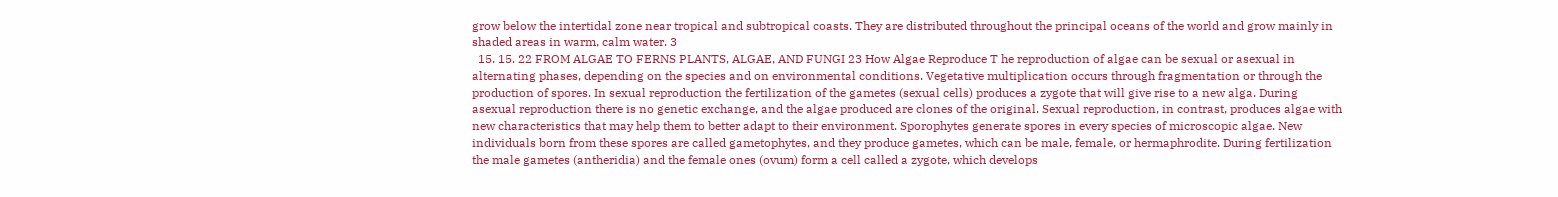grow below the intertidal zone near tropical and subtropical coasts. They are distributed throughout the principal oceans of the world and grow mainly in shaded areas in warm, calm water. 3
  15. 15. 22 FROM ALGAE TO FERNS PLANTS, ALGAE, AND FUNGI 23 How Algae Reproduce T he reproduction of algae can be sexual or asexual in alternating phases, depending on the species and on environmental conditions. Vegetative multiplication occurs through fragmentation or through the production of spores. In sexual reproduction the fertilization of the gametes (sexual cells) produces a zygote that will give rise to a new alga. During asexual reproduction there is no genetic exchange, and the algae produced are clones of the original. Sexual reproduction, in contrast, produces algae with new characteristics that may help them to better adapt to their environment. Sporophytes generate spores in every species of microscopic algae. New individuals born from these spores are called gametophytes, and they produce gametes, which can be male, female, or hermaphrodite. During fertilization the male gametes (antheridia) and the female ones (ovum) form a cell called a zygote, which develops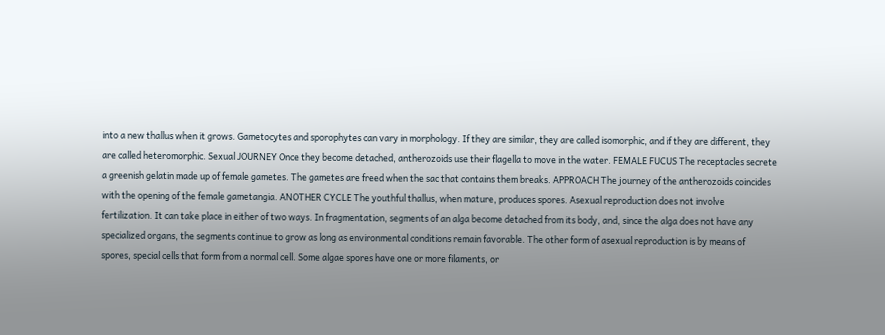into a new thallus when it grows. Gametocytes and sporophytes can vary in morphology. If they are similar, they are called isomorphic, and if they are different, they are called heteromorphic. Sexual JOURNEY Once they become detached, antherozoids use their flagella to move in the water. FEMALE FUCUS The receptacles secrete a greenish gelatin made up of female gametes. The gametes are freed when the sac that contains them breaks. APPROACH The journey of the antherozoids coincides with the opening of the female gametangia. ANOTHER CYCLE The youthful thallus, when mature, produces spores. Asexual reproduction does not involve fertilization. It can take place in either of two ways. In fragmentation, segments of an alga become detached from its body, and, since the alga does not have any specialized organs, the segments continue to grow as long as environmental conditions remain favorable. The other form of asexual reproduction is by means of spores, special cells that form from a normal cell. Some algae spores have one or more filaments, or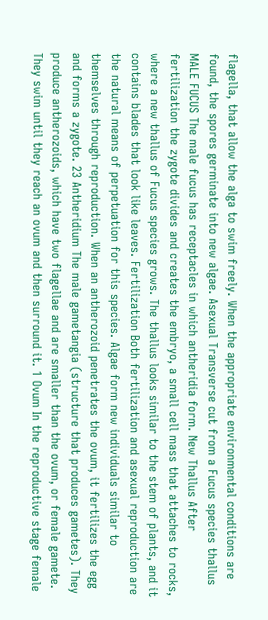flagella, that allow the alga to swim freely. When the appropriate environmental conditions are found, the spores germinate into new algae. Asexual Transverse cut from a Fucus species thallus MALE FUCUS The male fucus has receptacles in which antheridia form. New Thallus After fertilization the zygote divides and creates the embryo, a small cell mass that attaches to rocks, where a new thallus of Fucus species grows. The thallus looks similar to the stem of plants, and it contains blades that look like leaves. Fertilization Both fertilization and asexual reproduction are the natural means of perpetuation for this species. Algae form new individuals similar to themselves through reproduction. When an antherozoid penetrates the ovum, it fertilizes the egg and forms a zygote. 23 Antheridium The male gametangia (structure that produces gametes). They produce antherozoids, which have two flagellae and are smaller than the ovum, or female gamete. They swim until they reach an ovum and then surround it. 1 Ovum In the reproductive stage female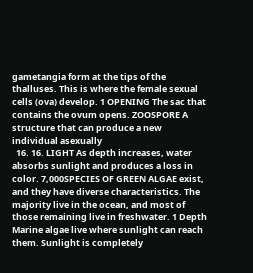gametangia form at the tips of the thalluses. This is where the female sexual cells (ova) develop. 1 OPENING The sac that contains the ovum opens. ZOOSPORE A structure that can produce a new individual asexually
  16. 16. LIGHT As depth increases, water absorbs sunlight and produces a loss in color. 7,000SPECIES OF GREEN ALGAE exist, and they have diverse characteristics. The majority live in the ocean, and most of those remaining live in freshwater. 1 Depth Marine algae live where sunlight can reach them. Sunlight is completely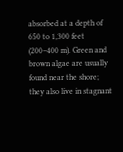absorbed at a depth of 650 to 1,300 feet (200–400 m). Green and brown algae are usually found near the shore; they also live in stagnant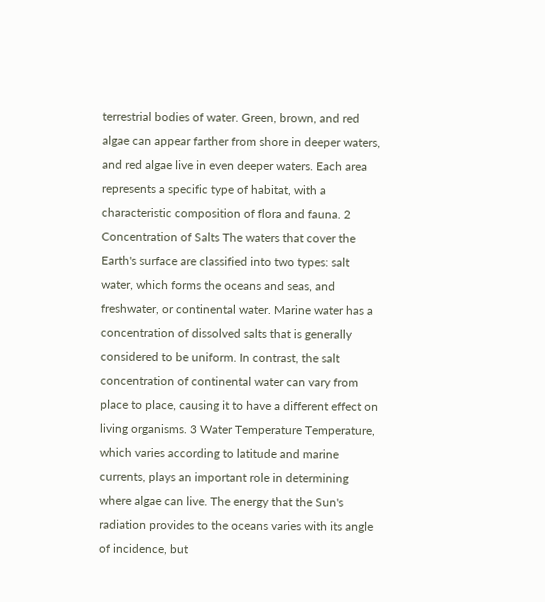terrestrial bodies of water. Green, brown, and red algae can appear farther from shore in deeper waters, and red algae live in even deeper waters. Each area represents a specific type of habitat, with a characteristic composition of flora and fauna. 2 Concentration of Salts The waters that cover the Earth's surface are classified into two types: salt water, which forms the oceans and seas, and freshwater, or continental water. Marine water has a concentration of dissolved salts that is generally considered to be uniform. In contrast, the salt concentration of continental water can vary from place to place, causing it to have a different effect on living organisms. 3 Water Temperature Temperature, which varies according to latitude and marine currents, plays an important role in determining where algae can live. The energy that the Sun's radiation provides to the oceans varies with its angle of incidence, but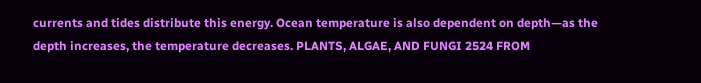currents and tides distribute this energy. Ocean temperature is also dependent on depth—as the depth increases, the temperature decreases. PLANTS, ALGAE, AND FUNGI 2524 FROM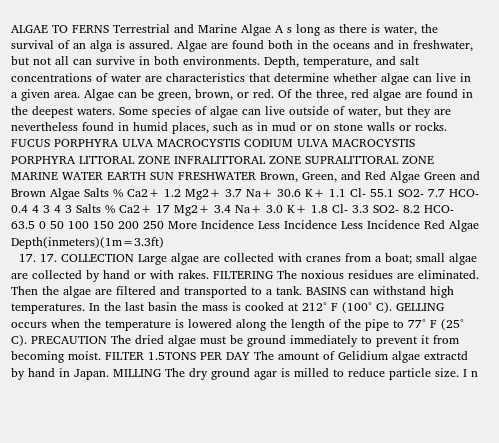ALGAE TO FERNS Terrestrial and Marine Algae A s long as there is water, the survival of an alga is assured. Algae are found both in the oceans and in freshwater, but not all can survive in both environments. Depth, temperature, and salt concentrations of water are characteristics that determine whether algae can live in a given area. Algae can be green, brown, or red. Of the three, red algae are found in the deepest waters. Some species of algae can live outside of water, but they are nevertheless found in humid places, such as in mud or on stone walls or rocks. FUCUS PORPHYRA ULVA MACROCYSTIS CODIUM ULVA MACROCYSTIS PORPHYRA LITTORAL ZONE INFRALITTORAL ZONE SUPRALITTORAL ZONE MARINE WATER EARTH SUN FRESHWATER Brown, Green, and Red Algae Green and Brown Algae Salts % Ca2+ 1.2 Mg2+ 3.7 Na+ 30.6 K+ 1.1 Cl- 55.1 SO2- 7.7 HCO- 0.4 4 3 4 3 Salts % Ca2+ 17 Mg2+ 3.4 Na+ 3.0 K+ 1.8 Cl- 3.3 SO2- 8.2 HCO- 63.5 0 50 100 150 200 250 More Incidence Less Incidence Less Incidence Red Algae Depth(inmeters)(1m=3.3ft)
  17. 17. COLLECTION Large algae are collected with cranes from a boat; small algae are collected by hand or with rakes. FILTERING The noxious residues are eliminated. Then the algae are filtered and transported to a tank. BASINS can withstand high temperatures. In the last basin the mass is cooked at 212° F (100° C). GELLING occurs when the temperature is lowered along the length of the pipe to 77° F (25° C). PRECAUTION The dried algae must be ground immediately to prevent it from becoming moist. FILTER 1.5TONS PER DAY The amount of Gelidium algae extractd by hand in Japan. MILLING The dry ground agar is milled to reduce particle size. I n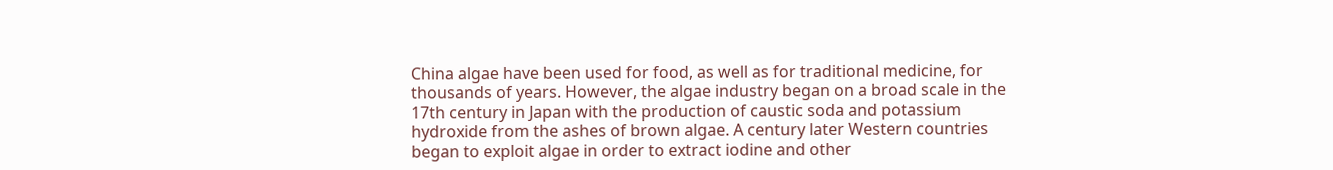China algae have been used for food, as well as for traditional medicine, for thousands of years. However, the algae industry began on a broad scale in the 17th century in Japan with the production of caustic soda and potassium hydroxide from the ashes of brown algae. A century later Western countries began to exploit algae in order to extract iodine and other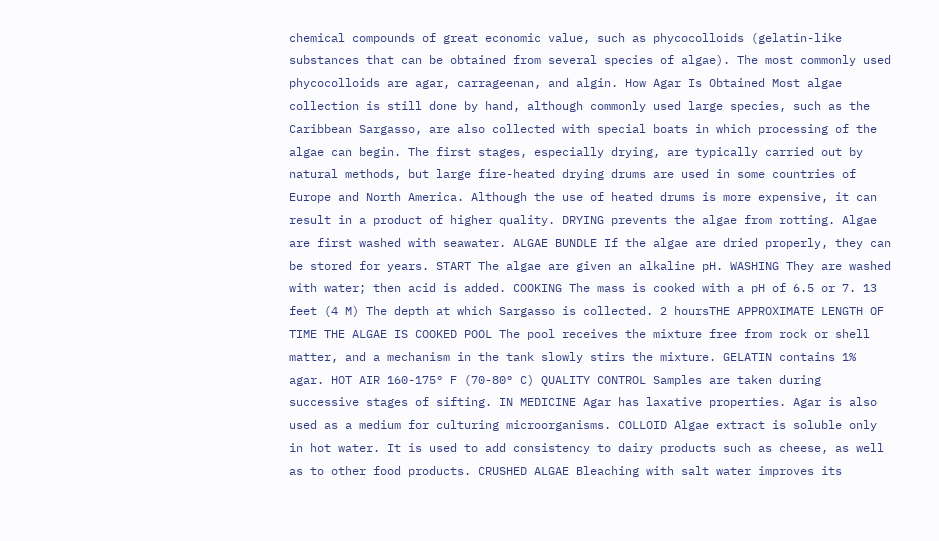chemical compounds of great economic value, such as phycocolloids (gelatin-like substances that can be obtained from several species of algae). The most commonly used phycocolloids are agar, carrageenan, and algin. How Agar Is Obtained Most algae collection is still done by hand, although commonly used large species, such as the Caribbean Sargasso, are also collected with special boats in which processing of the algae can begin. The first stages, especially drying, are typically carried out by natural methods, but large fire-heated drying drums are used in some countries of Europe and North America. Although the use of heated drums is more expensive, it can result in a product of higher quality. DRYING prevents the algae from rotting. Algae are first washed with seawater. ALGAE BUNDLE If the algae are dried properly, they can be stored for years. START The algae are given an alkaline pH. WASHING They are washed with water; then acid is added. COOKING The mass is cooked with a pH of 6.5 or 7. 13 feet (4 M) The depth at which Sargasso is collected. 2 hoursTHE APPROXIMATE LENGTH OF TIME THE ALGAE IS COOKED POOL The pool receives the mixture free from rock or shell matter, and a mechanism in the tank slowly stirs the mixture. GELATIN contains 1% agar. HOT AIR 160-175° F (70-80° C) QUALITY CONTROL Samples are taken during successive stages of sifting. IN MEDICINE Agar has laxative properties. Agar is also used as a medium for culturing microorganisms. COLLOID Algae extract is soluble only in hot water. It is used to add consistency to dairy products such as cheese, as well as to other food products. CRUSHED ALGAE Bleaching with salt water improves its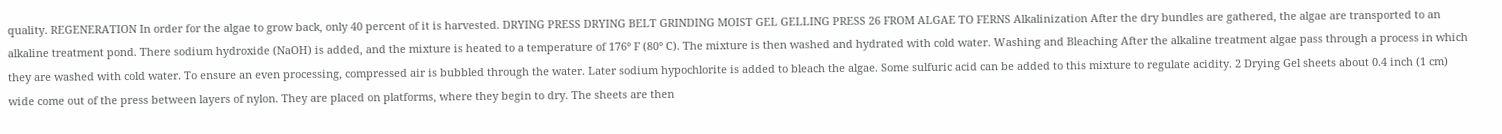quality. REGENERATION In order for the algae to grow back, only 40 percent of it is harvested. DRYING PRESS DRYING BELT GRINDING MOIST GEL GELLING PRESS 26 FROM ALGAE TO FERNS Alkalinization After the dry bundles are gathered, the algae are transported to an alkaline treatment pond. There sodium hydroxide (NaOH) is added, and the mixture is heated to a temperature of 176° F (80° C). The mixture is then washed and hydrated with cold water. Washing and Bleaching After the alkaline treatment algae pass through a process in which they are washed with cold water. To ensure an even processing, compressed air is bubbled through the water. Later sodium hypochlorite is added to bleach the algae. Some sulfuric acid can be added to this mixture to regulate acidity. 2 Drying Gel sheets about 0.4 inch (1 cm) wide come out of the press between layers of nylon. They are placed on platforms, where they begin to dry. The sheets are then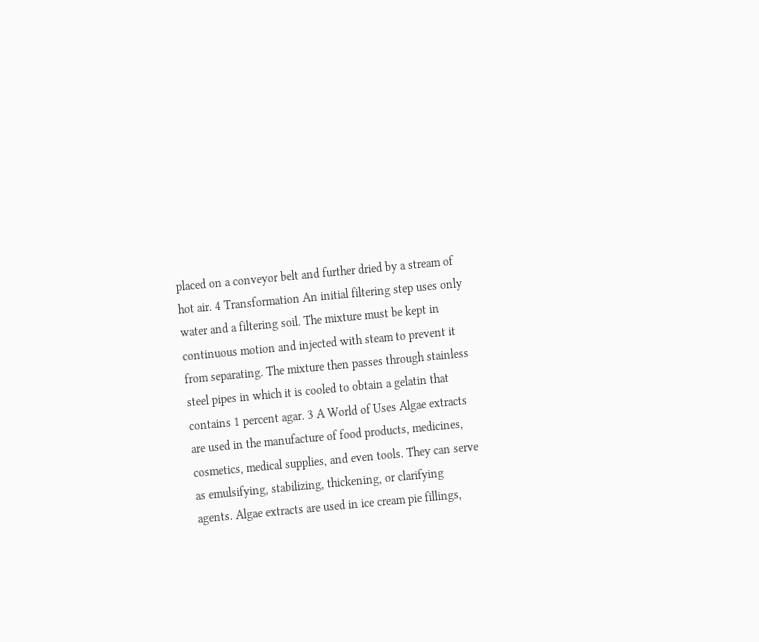placed on a conveyor belt and further dried by a stream of hot air. 4 Transformation An initial filtering step uses only water and a filtering soil. The mixture must be kept in continuous motion and injected with steam to prevent it from separating. The mixture then passes through stainless steel pipes in which it is cooled to obtain a gelatin that contains 1 percent agar. 3 A World of Uses Algae extracts are used in the manufacture of food products, medicines, cosmetics, medical supplies, and even tools. They can serve as emulsifying, stabilizing, thickening, or clarifying agents. Algae extracts are used in ice cream pie fillings,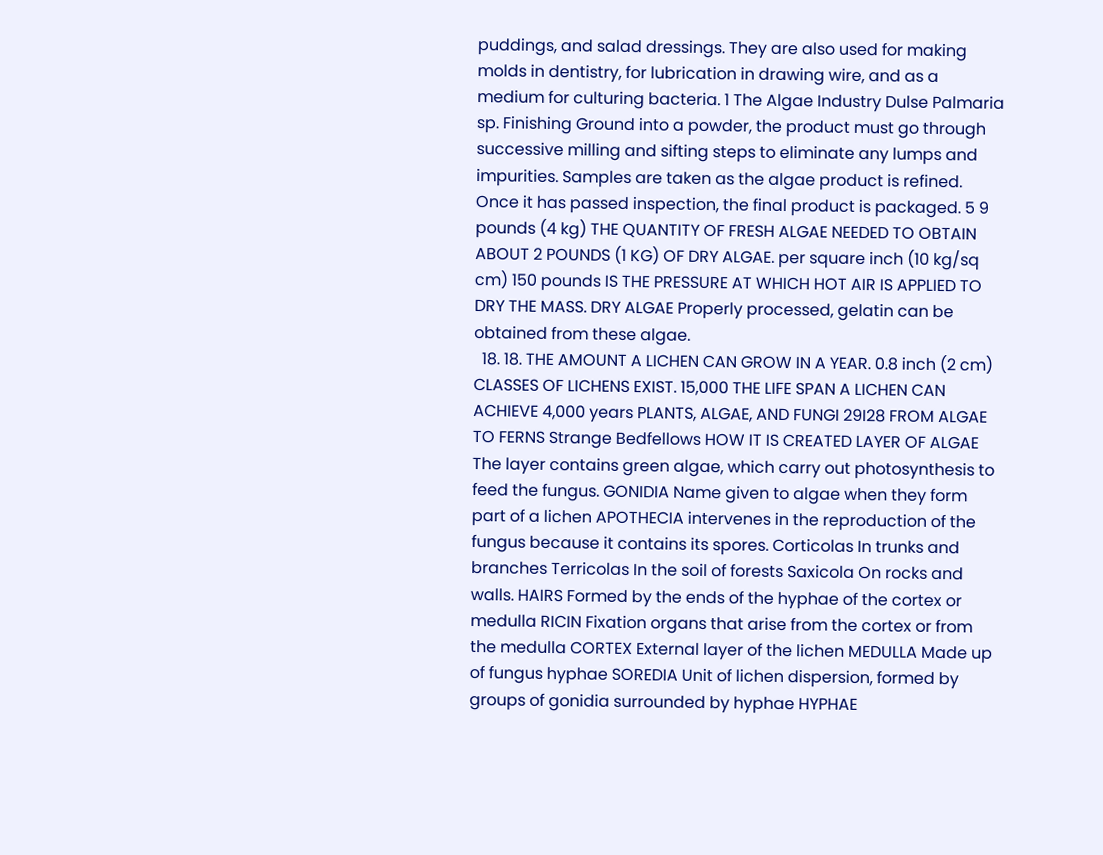puddings, and salad dressings. They are also used for making molds in dentistry, for lubrication in drawing wire, and as a medium for culturing bacteria. 1 The Algae Industry Dulse Palmaria sp. Finishing Ground into a powder, the product must go through successive milling and sifting steps to eliminate any lumps and impurities. Samples are taken as the algae product is refined. Once it has passed inspection, the final product is packaged. 5 9 pounds (4 kg) THE QUANTITY OF FRESH ALGAE NEEDED TO OBTAIN ABOUT 2 POUNDS (1 KG) OF DRY ALGAE. per square inch (10 kg/sq cm) 150 pounds IS THE PRESSURE AT WHICH HOT AIR IS APPLIED TO DRY THE MASS. DRY ALGAE Properly processed, gelatin can be obtained from these algae.
  18. 18. THE AMOUNT A LICHEN CAN GROW IN A YEAR. 0.8 inch (2 cm) CLASSES OF LICHENS EXIST. 15,000 THE LIFE SPAN A LICHEN CAN ACHIEVE 4,000 years PLANTS, ALGAE, AND FUNGI 29I28 FROM ALGAE TO FERNS Strange Bedfellows HOW IT IS CREATED LAYER OF ALGAE The layer contains green algae, which carry out photosynthesis to feed the fungus. GONIDIA Name given to algae when they form part of a lichen APOTHECIA intervenes in the reproduction of the fungus because it contains its spores. Corticolas In trunks and branches Terricolas In the soil of forests Saxicola On rocks and walls. HAIRS Formed by the ends of the hyphae of the cortex or medulla RICIN Fixation organs that arise from the cortex or from the medulla CORTEX External layer of the lichen MEDULLA Made up of fungus hyphae SOREDIA Unit of lichen dispersion, formed by groups of gonidia surrounded by hyphae HYPHAE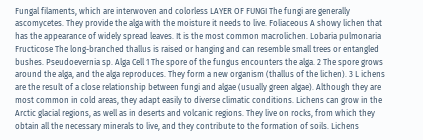Fungal filaments, which are interwoven and colorless LAYER OF FUNGI The fungi are generally ascomycetes. They provide the alga with the moisture it needs to live. Foliaceous A showy lichen that has the appearance of widely spread leaves. It is the most common macrolichen. Lobaria pulmonaria Fructicose The long-branched thallus is raised or hanging and can resemble small trees or entangled bushes. Pseudoevernia sp. Alga Cell 1 The spore of the fungus encounters the alga. 2 The spore grows around the alga, and the alga reproduces. They form a new organism (thallus of the lichen). 3 L ichens are the result of a close relationship between fungi and algae (usually green algae). Although they are most common in cold areas, they adapt easily to diverse climatic conditions. Lichens can grow in the Arctic glacial regions, as well as in deserts and volcanic regions. They live on rocks, from which they obtain all the necessary minerals to live, and they contribute to the formation of soils. Lichens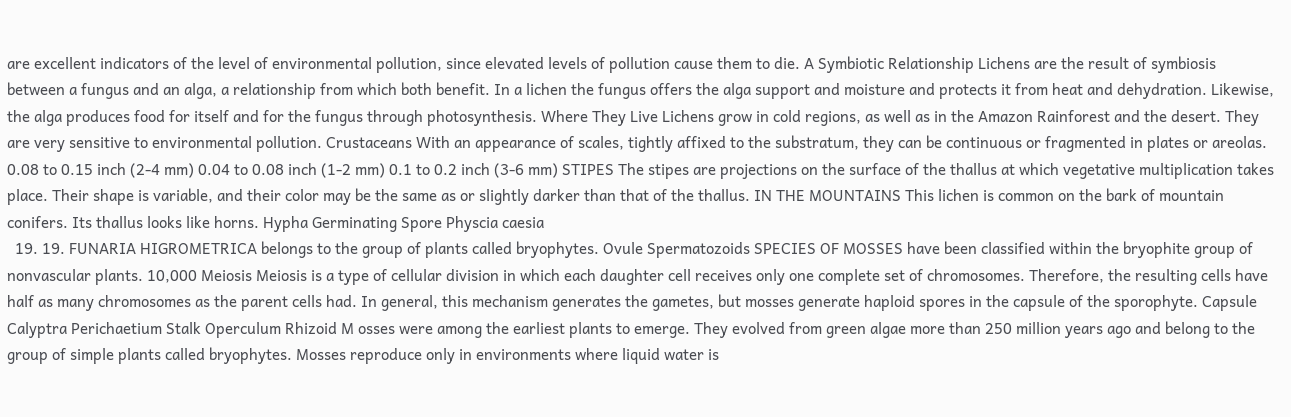are excellent indicators of the level of environmental pollution, since elevated levels of pollution cause them to die. A Symbiotic Relationship Lichens are the result of symbiosis between a fungus and an alga, a relationship from which both benefit. In a lichen the fungus offers the alga support and moisture and protects it from heat and dehydration. Likewise, the alga produces food for itself and for the fungus through photosynthesis. Where They Live Lichens grow in cold regions, as well as in the Amazon Rainforest and the desert. They are very sensitive to environmental pollution. Crustaceans With an appearance of scales, tightly affixed to the substratum, they can be continuous or fragmented in plates or areolas. 0.08 to 0.15 inch (2-4 mm) 0.04 to 0.08 inch (1-2 mm) 0.1 to 0.2 inch (3-6 mm) STIPES The stipes are projections on the surface of the thallus at which vegetative multiplication takes place. Their shape is variable, and their color may be the same as or slightly darker than that of the thallus. IN THE MOUNTAINS This lichen is common on the bark of mountain conifers. Its thallus looks like horns. Hypha Germinating Spore Physcia caesia
  19. 19. FUNARIA HIGROMETRICA belongs to the group of plants called bryophytes. Ovule Spermatozoids SPECIES OF MOSSES have been classified within the bryophite group of nonvascular plants. 10,000 Meiosis Meiosis is a type of cellular division in which each daughter cell receives only one complete set of chromosomes. Therefore, the resulting cells have half as many chromosomes as the parent cells had. In general, this mechanism generates the gametes, but mosses generate haploid spores in the capsule of the sporophyte. Capsule Calyptra Perichaetium Stalk Operculum Rhizoid M osses were among the earliest plants to emerge. They evolved from green algae more than 250 million years ago and belong to the group of simple plants called bryophytes. Mosses reproduce only in environments where liquid water is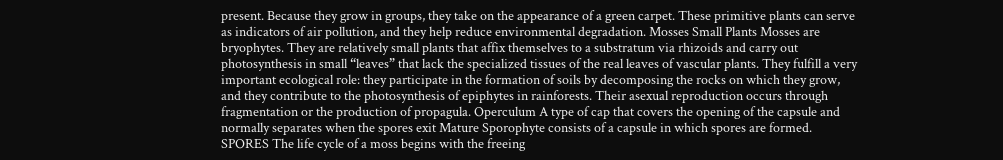present. Because they grow in groups, they take on the appearance of a green carpet. These primitive plants can serve as indicators of air pollution, and they help reduce environmental degradation. Mosses Small Plants Mosses are bryophytes. They are relatively small plants that affix themselves to a substratum via rhizoids and carry out photosynthesis in small “leaves” that lack the specialized tissues of the real leaves of vascular plants. They fulfill a very important ecological role: they participate in the formation of soils by decomposing the rocks on which they grow, and they contribute to the photosynthesis of epiphytes in rainforests. Their asexual reproduction occurs through fragmentation or the production of propagula. Operculum A type of cap that covers the opening of the capsule and normally separates when the spores exit Mature Sporophyte consists of a capsule in which spores are formed. SPORES The life cycle of a moss begins with the freeing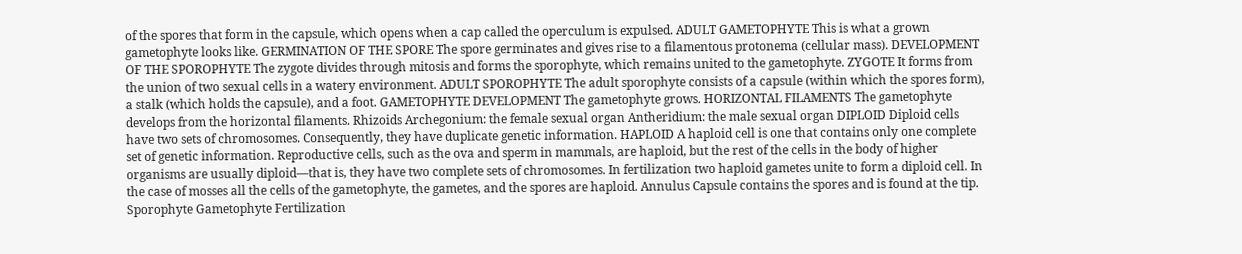of the spores that form in the capsule, which opens when a cap called the operculum is expulsed. ADULT GAMETOPHYTE This is what a grown gametophyte looks like. GERMINATION OF THE SPORE The spore germinates and gives rise to a filamentous protonema (cellular mass). DEVELOPMENT OF THE SPOROPHYTE The zygote divides through mitosis and forms the sporophyte, which remains united to the gametophyte. ZYGOTE It forms from the union of two sexual cells in a watery environment. ADULT SPOROPHYTE The adult sporophyte consists of a capsule (within which the spores form), a stalk (which holds the capsule), and a foot. GAMETOPHYTE DEVELOPMENT The gametophyte grows. HORIZONTAL FILAMENTS The gametophyte develops from the horizontal filaments. Rhizoids Archegonium: the female sexual organ Antheridium: the male sexual organ DIPLOID Diploid cells have two sets of chromosomes. Consequently, they have duplicate genetic information. HAPLOID A haploid cell is one that contains only one complete set of genetic information. Reproductive cells, such as the ova and sperm in mammals, are haploid, but the rest of the cells in the body of higher organisms are usually diploid—that is, they have two complete sets of chromosomes. In fertilization two haploid gametes unite to form a diploid cell. In the case of mosses all the cells of the gametophyte, the gametes, and the spores are haploid. Annulus Capsule contains the spores and is found at the tip. Sporophyte Gametophyte Fertilization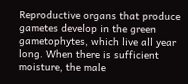Reproductive organs that produce gametes develop in the green gametophytes, which live all year long. When there is sufficient moisture, the male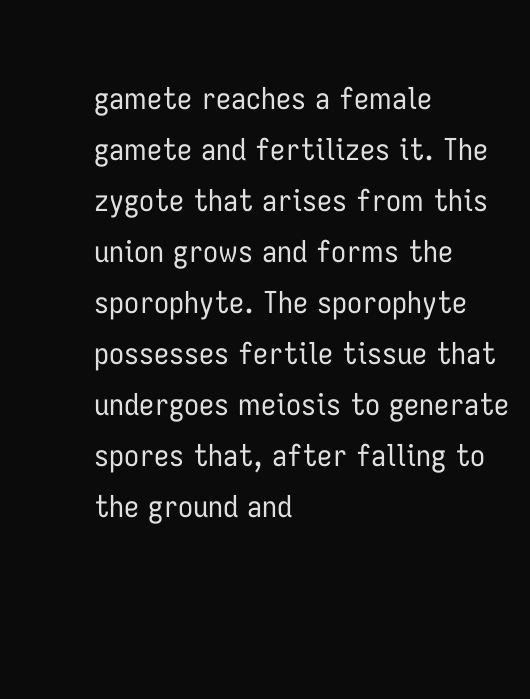gamete reaches a female gamete and fertilizes it. The zygote that arises from this union grows and forms the sporophyte. The sporophyte possesses fertile tissue that undergoes meiosis to generate spores that, after falling to the ground and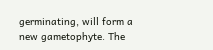germinating, will form a new gametophyte. The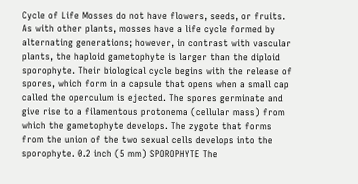Cycle of Life Mosses do not have flowers, seeds, or fruits. As with other plants, mosses have a life cycle formed by alternating generations; however, in contrast with vascular plants, the haploid gametophyte is larger than the diploid sporophyte. Their biological cycle begins with the release of spores, which form in a capsule that opens when a small cap called the operculum is ejected. The spores germinate and give rise to a filamentous protonema (cellular mass) from which the gametophyte develops. The zygote that forms from the union of the two sexual cells develops into the sporophyte. 0.2 inch (5 mm) SPOROPHYTE The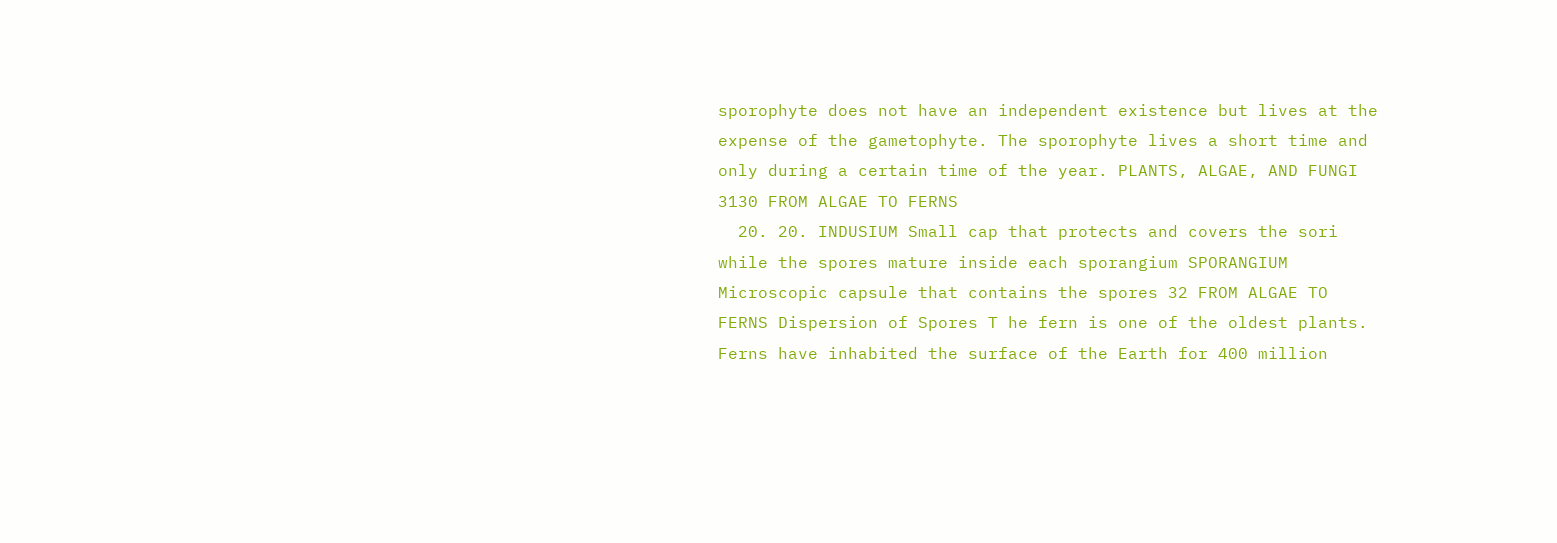sporophyte does not have an independent existence but lives at the expense of the gametophyte. The sporophyte lives a short time and only during a certain time of the year. PLANTS, ALGAE, AND FUNGI 3130 FROM ALGAE TO FERNS
  20. 20. INDUSIUM Small cap that protects and covers the sori while the spores mature inside each sporangium SPORANGIUM Microscopic capsule that contains the spores 32 FROM ALGAE TO FERNS Dispersion of Spores T he fern is one of the oldest plants. Ferns have inhabited the surface of the Earth for 400 million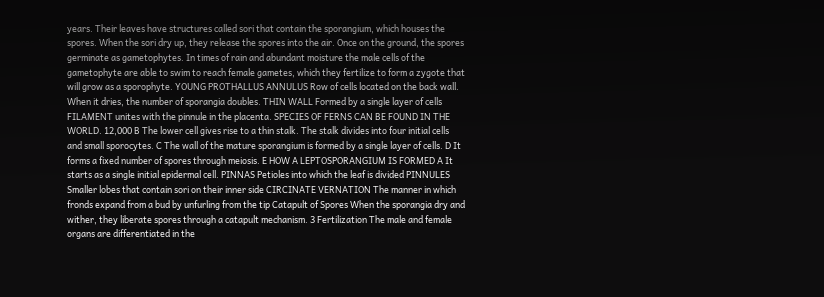years. Their leaves have structures called sori that contain the sporangium, which houses the spores. When the sori dry up, they release the spores into the air. Once on the ground, the spores germinate as gametophytes. In times of rain and abundant moisture the male cells of the gametophyte are able to swim to reach female gametes, which they fertilize to form a zygote that will grow as a sporophyte. YOUNG PROTHALLUS ANNULUS Row of cells located on the back wall. When it dries, the number of sporangia doubles. THIN WALL Formed by a single layer of cells FILAMENT unites with the pinnule in the placenta. SPECIES OF FERNS CAN BE FOUND IN THE WORLD. 12,000 B The lower cell gives rise to a thin stalk. The stalk divides into four initial cells and small sporocytes. C The wall of the mature sporangium is formed by a single layer of cells. D It forms a fixed number of spores through meiosis. E HOW A LEPTOSPORANGIUM IS FORMED A It starts as a single initial epidermal cell. PINNAS Petioles into which the leaf is divided PINNULES Smaller lobes that contain sori on their inner side CIRCINATE VERNATION The manner in which fronds expand from a bud by unfurling from the tip Catapult of Spores When the sporangia dry and wither, they liberate spores through a catapult mechanism. 3 Fertilization The male and female organs are differentiated in the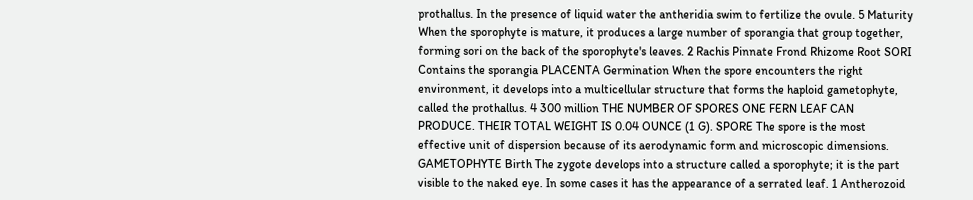prothallus. In the presence of liquid water the antheridia swim to fertilize the ovule. 5 Maturity When the sporophyte is mature, it produces a large number of sporangia that group together, forming sori on the back of the sporophyte's leaves. 2 Rachis Pinnate Frond Rhizome Root SORI Contains the sporangia PLACENTA Germination When the spore encounters the right environment, it develops into a multicellular structure that forms the haploid gametophyte, called the prothallus. 4 300 million THE NUMBER OF SPORES ONE FERN LEAF CAN PRODUCE. THEIR TOTAL WEIGHT IS 0.04 OUNCE (1 G). SPORE The spore is the most effective unit of dispersion because of its aerodynamic form and microscopic dimensions. GAMETOPHYTE Birth The zygote develops into a structure called a sporophyte; it is the part visible to the naked eye. In some cases it has the appearance of a serrated leaf. 1 Antherozoid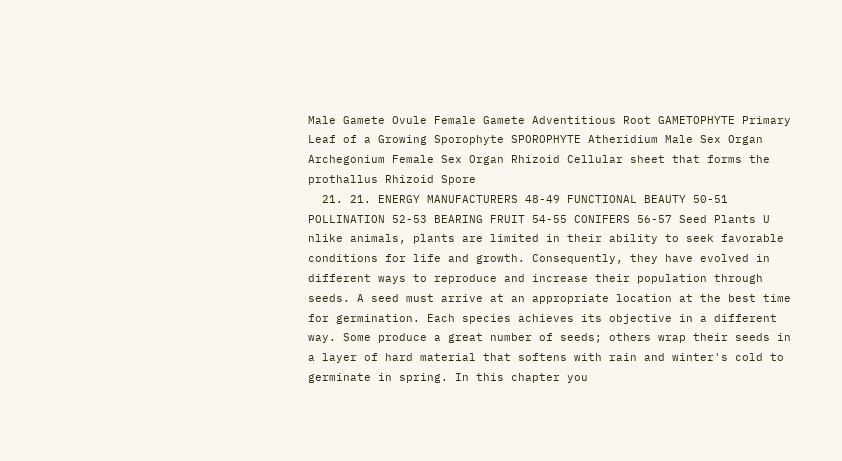Male Gamete Ovule Female Gamete Adventitious Root GAMETOPHYTE Primary Leaf of a Growing Sporophyte SPOROPHYTE Atheridium Male Sex Organ Archegonium Female Sex Organ Rhizoid Cellular sheet that forms the prothallus Rhizoid Spore
  21. 21. ENERGY MANUFACTURERS 48-49 FUNCTIONAL BEAUTY 50-51 POLLINATION 52-53 BEARING FRUIT 54-55 CONIFERS 56-57 Seed Plants U nlike animals, plants are limited in their ability to seek favorable conditions for life and growth. Consequently, they have evolved in different ways to reproduce and increase their population through seeds. A seed must arrive at an appropriate location at the best time for germination. Each species achieves its objective in a different way. Some produce a great number of seeds; others wrap their seeds in a layer of hard material that softens with rain and winter's cold to germinate in spring. In this chapter you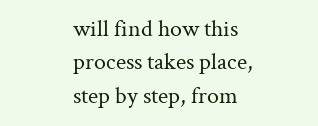will find how this process takes place, step by step, from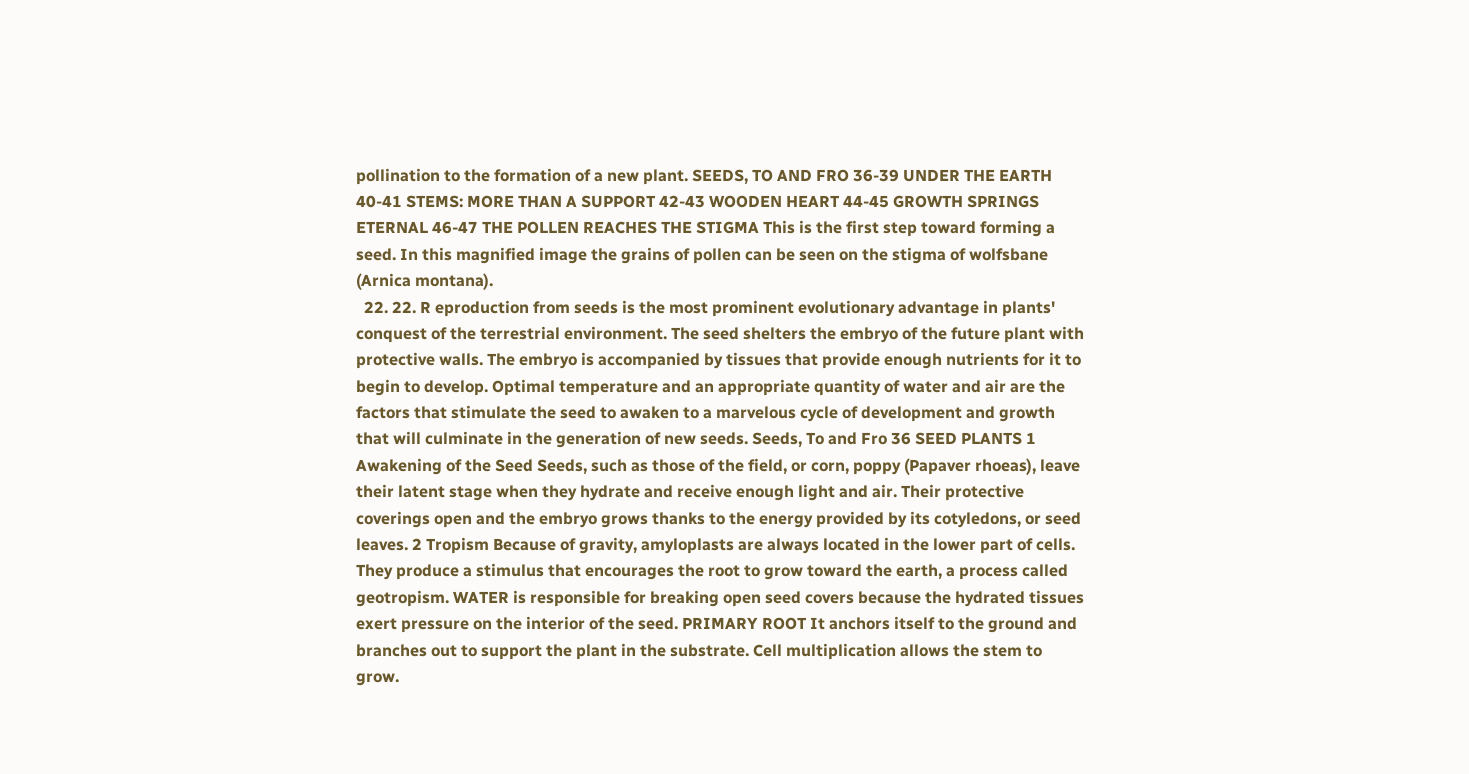pollination to the formation of a new plant. SEEDS, TO AND FRO 36-39 UNDER THE EARTH 40-41 STEMS: MORE THAN A SUPPORT 42-43 WOODEN HEART 44-45 GROWTH SPRINGS ETERNAL 46-47 THE POLLEN REACHES THE STIGMA This is the first step toward forming a seed. In this magnified image the grains of pollen can be seen on the stigma of wolfsbane (Arnica montana).
  22. 22. R eproduction from seeds is the most prominent evolutionary advantage in plants' conquest of the terrestrial environment. The seed shelters the embryo of the future plant with protective walls. The embryo is accompanied by tissues that provide enough nutrients for it to begin to develop. Optimal temperature and an appropriate quantity of water and air are the factors that stimulate the seed to awaken to a marvelous cycle of development and growth that will culminate in the generation of new seeds. Seeds, To and Fro 36 SEED PLANTS 1 Awakening of the Seed Seeds, such as those of the field, or corn, poppy (Papaver rhoeas), leave their latent stage when they hydrate and receive enough light and air. Their protective coverings open and the embryo grows thanks to the energy provided by its cotyledons, or seed leaves. 2 Tropism Because of gravity, amyloplasts are always located in the lower part of cells. They produce a stimulus that encourages the root to grow toward the earth, a process called geotropism. WATER is responsible for breaking open seed covers because the hydrated tissues exert pressure on the interior of the seed. PRIMARY ROOT It anchors itself to the ground and branches out to support the plant in the substrate. Cell multiplication allows the stem to grow.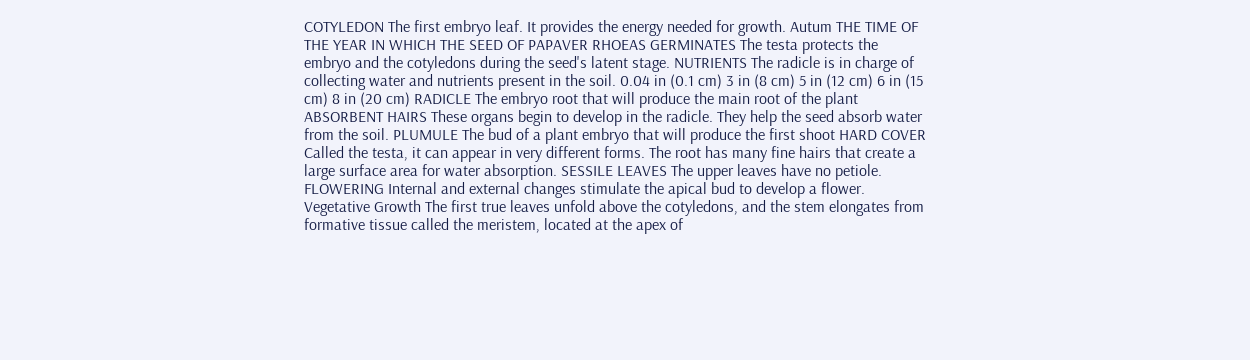COTYLEDON The first embryo leaf. It provides the energy needed for growth. Autum THE TIME OF THE YEAR IN WHICH THE SEED OF PAPAVER RHOEAS GERMINATES The testa protects the embryo and the cotyledons during the seed's latent stage. NUTRIENTS The radicle is in charge of collecting water and nutrients present in the soil. 0.04 in (0.1 cm) 3 in (8 cm) 5 in (12 cm) 6 in (15 cm) 8 in (20 cm) RADICLE The embryo root that will produce the main root of the plant ABSORBENT HAIRS These organs begin to develop in the radicle. They help the seed absorb water from the soil. PLUMULE The bud of a plant embryo that will produce the first shoot HARD COVER Called the testa, it can appear in very different forms. The root has many fine hairs that create a large surface area for water absorption. SESSILE LEAVES The upper leaves have no petiole. FLOWERING Internal and external changes stimulate the apical bud to develop a flower. Vegetative Growth The first true leaves unfold above the cotyledons, and the stem elongates from formative tissue called the meristem, located at the apex of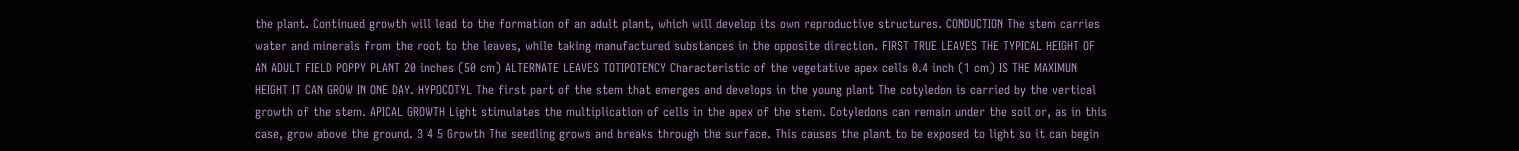the plant. Continued growth will lead to the formation of an adult plant, which will develop its own reproductive structures. CONDUCTION The stem carries water and minerals from the root to the leaves, while taking manufactured substances in the opposite direction. FIRST TRUE LEAVES THE TYPICAL HEIGHT OF AN ADULT FIELD POPPY PLANT 20 inches (50 cm) ALTERNATE LEAVES TOTIPOTENCY Characteristic of the vegetative apex cells 0.4 inch (1 cm) IS THE MAXIMUN HEIGHT IT CAN GROW IN ONE DAY. HYPOCOTYL The first part of the stem that emerges and develops in the young plant The cotyledon is carried by the vertical growth of the stem. APICAL GROWTH Light stimulates the multiplication of cells in the apex of the stem. Cotyledons can remain under the soil or, as in this case, grow above the ground. 3 4 5 Growth The seedling grows and breaks through the surface. This causes the plant to be exposed to light so it can begin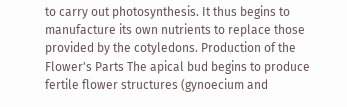to carry out photosynthesis. It thus begins to manufacture its own nutrients to replace those provided by the cotyledons. Production of the Flower's Parts The apical bud begins to produce fertile flower structures (gynoecium and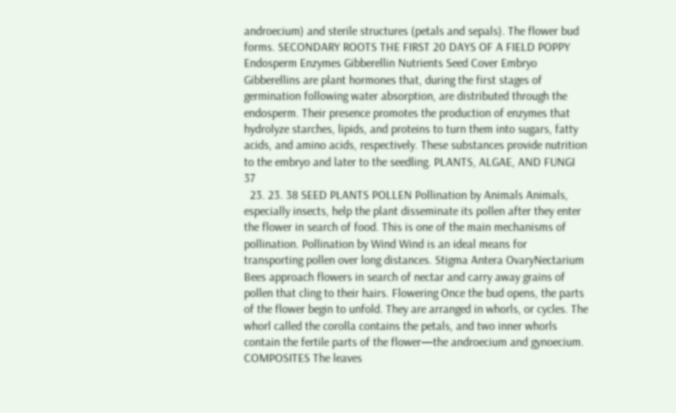androecium) and sterile structures (petals and sepals). The flower bud forms. SECONDARY ROOTS THE FIRST 20 DAYS OF A FIELD POPPY Endosperm Enzymes Gibberellin Nutrients Seed Cover Embryo Gibberellins are plant hormones that, during the first stages of germination following water absorption, are distributed through the endosperm. Their presence promotes the production of enzymes that hydrolyze starches, lipids, and proteins to turn them into sugars, fatty acids, and amino acids, respectively. These substances provide nutrition to the embryo and later to the seedling. PLANTS, ALGAE, AND FUNGI 37
  23. 23. 38 SEED PLANTS POLLEN Pollination by Animals Animals, especially insects, help the plant disseminate its pollen after they enter the flower in search of food. This is one of the main mechanisms of pollination. Pollination by Wind Wind is an ideal means for transporting pollen over long distances. Stigma Antera OvaryNectarium Bees approach flowers in search of nectar and carry away grains of pollen that cling to their hairs. Flowering Once the bud opens, the parts of the flower begin to unfold. They are arranged in whorls, or cycles. The whorl called the corolla contains the petals, and two inner whorls contain the fertile parts of the flower—the androecium and gynoecium. COMPOSITES The leaves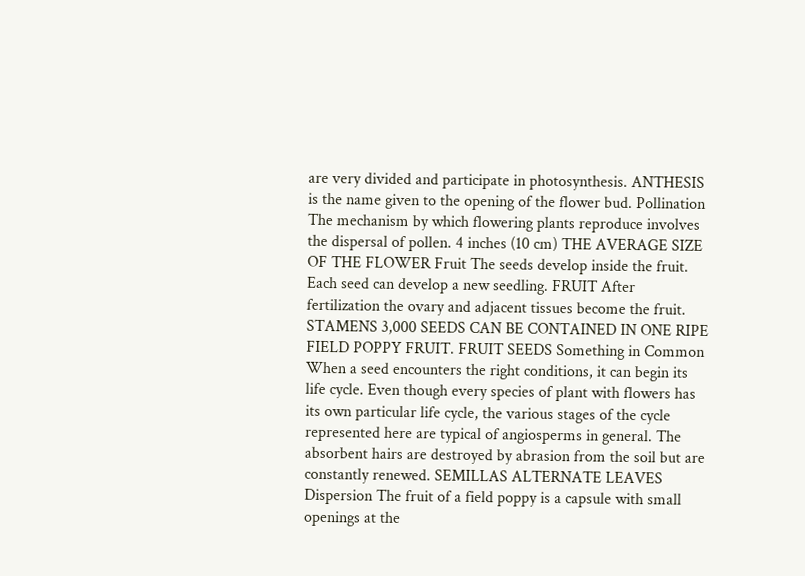are very divided and participate in photosynthesis. ANTHESIS is the name given to the opening of the flower bud. Pollination The mechanism by which flowering plants reproduce involves the dispersal of pollen. 4 inches (10 cm) THE AVERAGE SIZE OF THE FLOWER Fruit The seeds develop inside the fruit. Each seed can develop a new seedling. FRUIT After fertilization the ovary and adjacent tissues become the fruit. STAMENS 3,000 SEEDS CAN BE CONTAINED IN ONE RIPE FIELD POPPY FRUIT. FRUIT SEEDS Something in Common When a seed encounters the right conditions, it can begin its life cycle. Even though every species of plant with flowers has its own particular life cycle, the various stages of the cycle represented here are typical of angiosperms in general. The absorbent hairs are destroyed by abrasion from the soil but are constantly renewed. SEMILLAS ALTERNATE LEAVES Dispersion The fruit of a field poppy is a capsule with small openings at the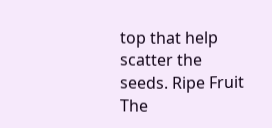top that help scatter the seeds. Ripe Fruit The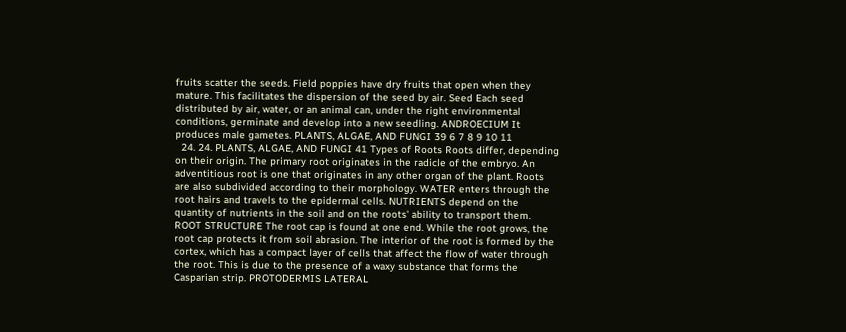fruits scatter the seeds. Field poppies have dry fruits that open when they mature. This facilitates the dispersion of the seed by air. Seed Each seed distributed by air, water, or an animal can, under the right environmental conditions, germinate and develop into a new seedling. ANDROECIUM It produces male gametes. PLANTS, ALGAE, AND FUNGI 39 6 7 8 9 10 11
  24. 24. PLANTS, ALGAE, AND FUNGI 41 Types of Roots Roots differ, depending on their origin. The primary root originates in the radicle of the embryo. An adventitious root is one that originates in any other organ of the plant. Roots are also subdivided according to their morphology. WATER enters through the root hairs and travels to the epidermal cells. NUTRIENTS depend on the quantity of nutrients in the soil and on the roots' ability to transport them. ROOT STRUCTURE The root cap is found at one end. While the root grows, the root cap protects it from soil abrasion. The interior of the root is formed by the cortex, which has a compact layer of cells that affect the flow of water through the root. This is due to the presence of a waxy substance that forms the Casparian strip. PROTODERMIS LATERAL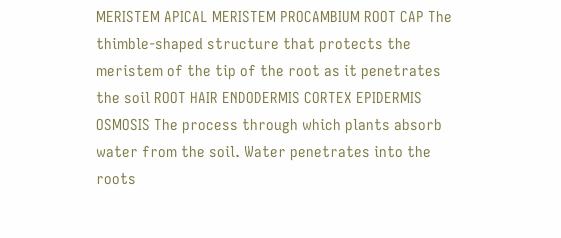MERISTEM APICAL MERISTEM PROCAMBIUM ROOT CAP The thimble-shaped structure that protects the meristem of the tip of the root as it penetrates the soil ROOT HAIR ENDODERMIS CORTEX EPIDERMIS OSMOSIS The process through which plants absorb water from the soil. Water penetrates into the roots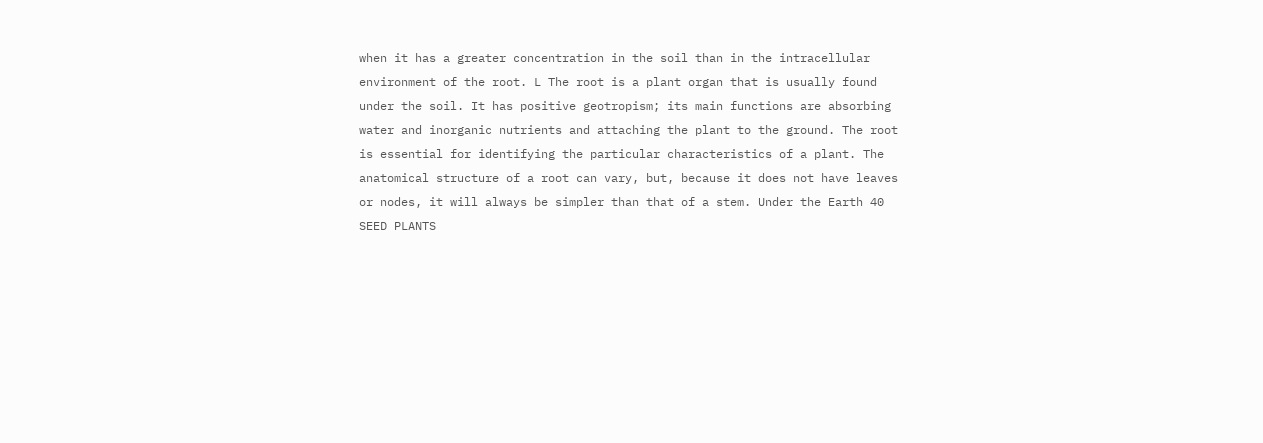when it has a greater concentration in the soil than in the intracellular environment of the root. L The root is a plant organ that is usually found under the soil. It has positive geotropism; its main functions are absorbing water and inorganic nutrients and attaching the plant to the ground. The root is essential for identifying the particular characteristics of a plant. The anatomical structure of a root can vary, but, because it does not have leaves or nodes, it will always be simpler than that of a stem. Under the Earth 40 SEED PLANTS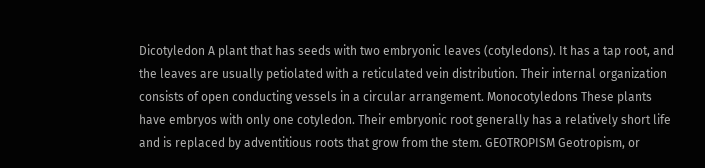Dicotyledon A plant that has seeds with two embryonic leaves (cotyledons). It has a tap root, and the leaves are usually petiolated with a reticulated vein distribution. Their internal organization consists of open conducting vessels in a circular arrangement. Monocotyledons These plants have embryos with only one cotyledon. Their embryonic root generally has a relatively short life and is replaced by adventitious roots that grow from the stem. GEOTROPISM Geotropism, or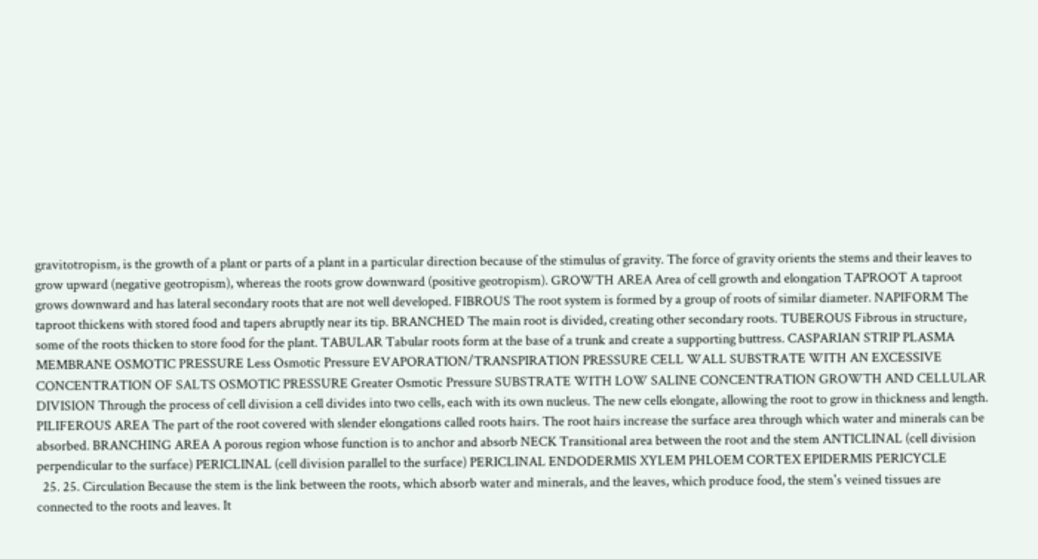gravitotropism, is the growth of a plant or parts of a plant in a particular direction because of the stimulus of gravity. The force of gravity orients the stems and their leaves to grow upward (negative geotropism), whereas the roots grow downward (positive geotropism). GROWTH AREA Area of cell growth and elongation TAPROOT A taproot grows downward and has lateral secondary roots that are not well developed. FIBROUS The root system is formed by a group of roots of similar diameter. NAPIFORM The taproot thickens with stored food and tapers abruptly near its tip. BRANCHED The main root is divided, creating other secondary roots. TUBEROUS Fibrous in structure, some of the roots thicken to store food for the plant. TABULAR Tabular roots form at the base of a trunk and create a supporting buttress. CASPARIAN STRIP PLASMA MEMBRANE OSMOTIC PRESSURE Less Osmotic Pressure EVAPORATION/TRANSPIRATION PRESSURE CELL WALL SUBSTRATE WITH AN EXCESSIVE CONCENTRATION OF SALTS OSMOTIC PRESSURE Greater Osmotic Pressure SUBSTRATE WITH LOW SALINE CONCENTRATION GROWTH AND CELLULAR DIVISION Through the process of cell division a cell divides into two cells, each with its own nucleus. The new cells elongate, allowing the root to grow in thickness and length. PILIFEROUS AREA The part of the root covered with slender elongations called roots hairs. The root hairs increase the surface area through which water and minerals can be absorbed. BRANCHING AREA A porous region whose function is to anchor and absorb NECK Transitional area between the root and the stem ANTICLINAL (cell division perpendicular to the surface) PERICLINAL (cell division parallel to the surface) PERICLINAL ENDODERMIS XYLEM PHLOEM CORTEX EPIDERMIS PERICYCLE
  25. 25. Circulation Because the stem is the link between the roots, which absorb water and minerals, and the leaves, which produce food, the stem's veined tissues are connected to the roots and leaves. It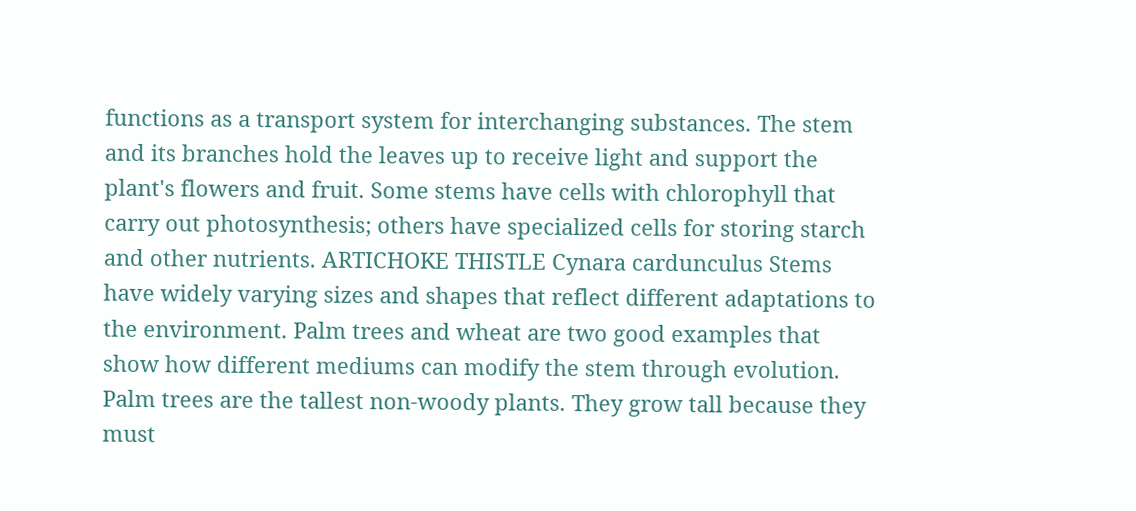functions as a transport system for interchanging substances. The stem and its branches hold the leaves up to receive light and support the plant's flowers and fruit. Some stems have cells with chlorophyll that carry out photosynthesis; others have specialized cells for storing starch and other nutrients. ARTICHOKE THISTLE Cynara cardunculus Stems have widely varying sizes and shapes that reflect different adaptations to the environment. Palm trees and wheat are two good examples that show how different mediums can modify the stem through evolution. Palm trees are the tallest non-woody plants. They grow tall because they must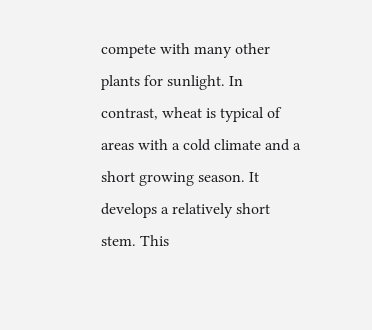compete with many other plants for sunlight. In contrast, wheat is typical of areas with a cold climate and a short growing season. It develops a relatively short stem. This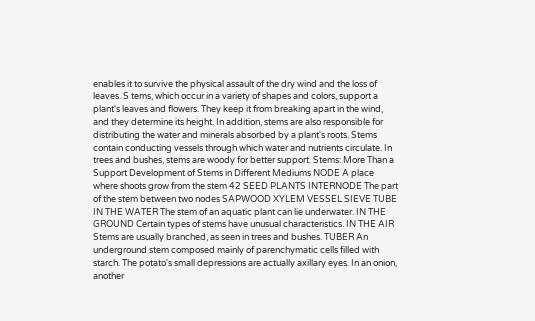enables it to survive the physical assault of the dry wind and the loss of leaves. S tems, which occur in a variety of shapes and colors, support a plant's leaves and flowers. They keep it from breaking apart in the wind, and they determine its height. In addition, stems are also responsible for distributing the water and minerals absorbed by a plant's roots. Stems contain conducting vessels through which water and nutrients circulate. In trees and bushes, stems are woody for better support. Stems: More Than a Support Development of Stems in Different Mediums NODE A place where shoots grow from the stem 42 SEED PLANTS INTERNODE The part of the stem between two nodes SAPWOOD XYLEM VESSEL SIEVE TUBE IN THE WATER The stem of an aquatic plant can lie underwater. IN THE GROUND Certain types of stems have unusual characteristics. IN THE AIR Stems are usually branched, as seen in trees and bushes. TUBER An underground stem composed mainly of parenchymatic cells filled with starch. The potato's small depressions are actually axillary eyes. In an onion, another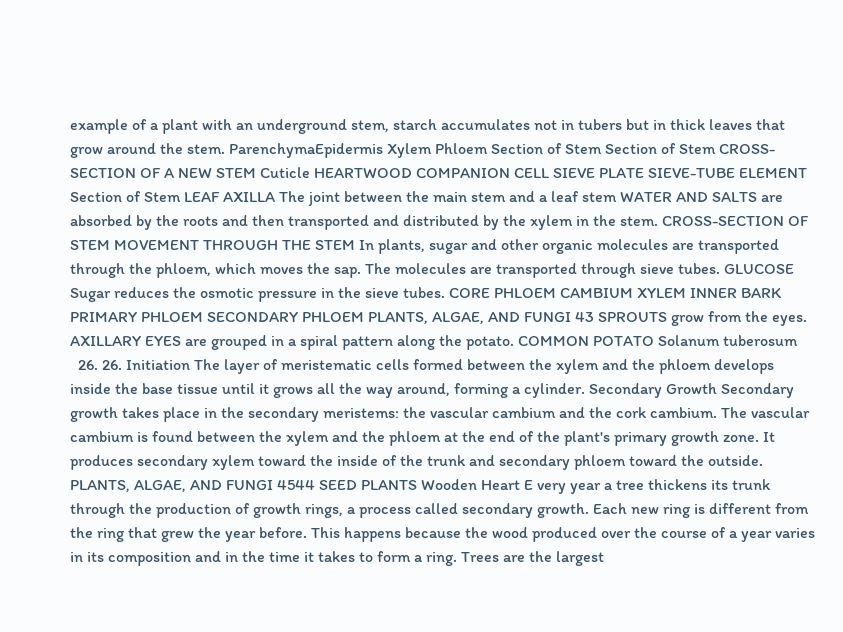example of a plant with an underground stem, starch accumulates not in tubers but in thick leaves that grow around the stem. ParenchymaEpidermis Xylem Phloem Section of Stem Section of Stem CROSS-SECTION OF A NEW STEM Cuticle HEARTWOOD COMPANION CELL SIEVE PLATE SIEVE-TUBE ELEMENT Section of Stem LEAF AXILLA The joint between the main stem and a leaf stem WATER AND SALTS are absorbed by the roots and then transported and distributed by the xylem in the stem. CROSS-SECTION OF STEM MOVEMENT THROUGH THE STEM In plants, sugar and other organic molecules are transported through the phloem, which moves the sap. The molecules are transported through sieve tubes. GLUCOSE Sugar reduces the osmotic pressure in the sieve tubes. CORE PHLOEM CAMBIUM XYLEM INNER BARK PRIMARY PHLOEM SECONDARY PHLOEM PLANTS, ALGAE, AND FUNGI 43 SPROUTS grow from the eyes. AXILLARY EYES are grouped in a spiral pattern along the potato. COMMON POTATO Solanum tuberosum
  26. 26. Initiation The layer of meristematic cells formed between the xylem and the phloem develops inside the base tissue until it grows all the way around, forming a cylinder. Secondary Growth Secondary growth takes place in the secondary meristems: the vascular cambium and the cork cambium. The vascular cambium is found between the xylem and the phloem at the end of the plant's primary growth zone. It produces secondary xylem toward the inside of the trunk and secondary phloem toward the outside. PLANTS, ALGAE, AND FUNGI 4544 SEED PLANTS Wooden Heart E very year a tree thickens its trunk through the production of growth rings, a process called secondary growth. Each new ring is different from the ring that grew the year before. This happens because the wood produced over the course of a year varies in its composition and in the time it takes to form a ring. Trees are the largest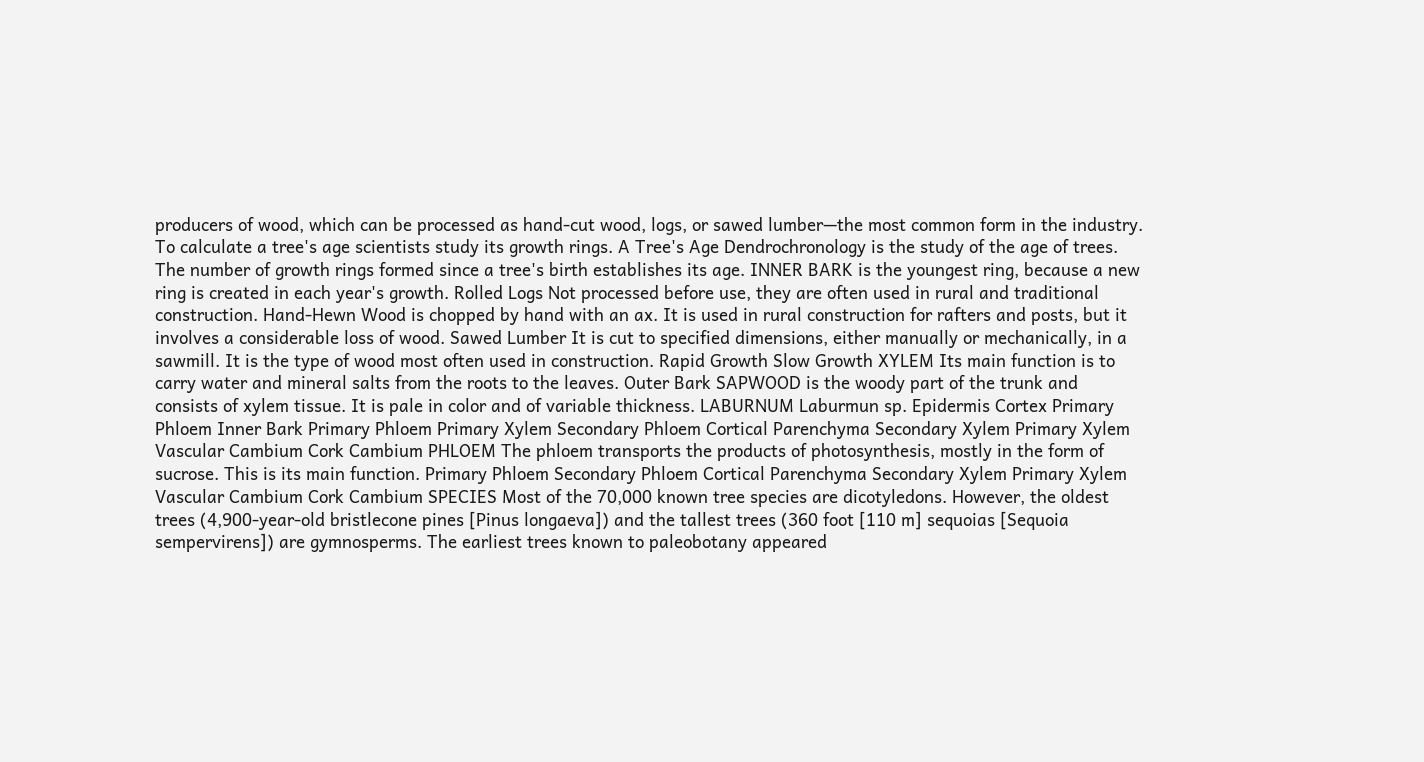producers of wood, which can be processed as hand-cut wood, logs, or sawed lumber—the most common form in the industry. To calculate a tree's age scientists study its growth rings. A Tree's Age Dendrochronology is the study of the age of trees. The number of growth rings formed since a tree's birth establishes its age. INNER BARK is the youngest ring, because a new ring is created in each year's growth. Rolled Logs Not processed before use, they are often used in rural and traditional construction. Hand-Hewn Wood is chopped by hand with an ax. It is used in rural construction for rafters and posts, but it involves a considerable loss of wood. Sawed Lumber It is cut to specified dimensions, either manually or mechanically, in a sawmill. It is the type of wood most often used in construction. Rapid Growth Slow Growth XYLEM Its main function is to carry water and mineral salts from the roots to the leaves. Outer Bark SAPWOOD is the woody part of the trunk and consists of xylem tissue. It is pale in color and of variable thickness. LABURNUM Laburmun sp. Epidermis Cortex Primary Phloem Inner Bark Primary Phloem Primary Xylem Secondary Phloem Cortical Parenchyma Secondary Xylem Primary Xylem Vascular Cambium Cork Cambium PHLOEM The phloem transports the products of photosynthesis, mostly in the form of sucrose. This is its main function. Primary Phloem Secondary Phloem Cortical Parenchyma Secondary Xylem Primary Xylem Vascular Cambium Cork Cambium SPECIES Most of the 70,000 known tree species are dicotyledons. However, the oldest trees (4,900-year-old bristlecone pines [Pinus longaeva]) and the tallest trees (360 foot [110 m] sequoias [Sequoia sempervirens]) are gymnosperms. The earliest trees known to paleobotany appeared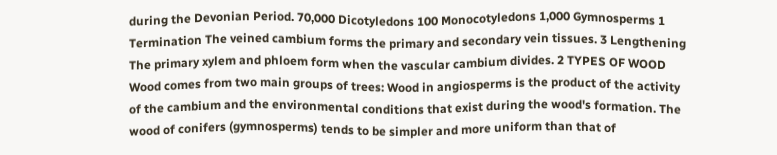during the Devonian Period. 70,000 Dicotyledons 100 Monocotyledons 1,000 Gymnosperms 1 Termination The veined cambium forms the primary and secondary vein tissues. 3 Lengthening The primary xylem and phloem form when the vascular cambium divides. 2 TYPES OF WOOD Wood comes from two main groups of trees: Wood in angiosperms is the product of the activity of the cambium and the environmental conditions that exist during the wood's formation. The wood of conifers (gymnosperms) tends to be simpler and more uniform than that of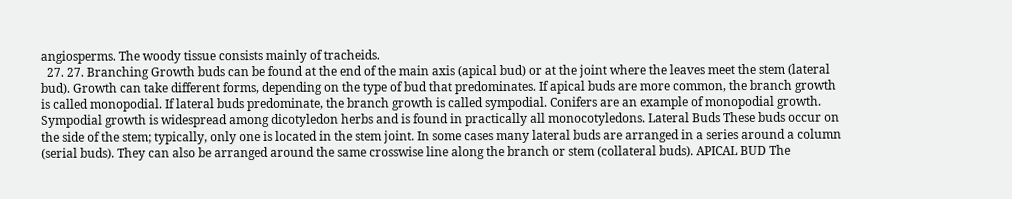angiosperms. The woody tissue consists mainly of tracheids.
  27. 27. Branching Growth buds can be found at the end of the main axis (apical bud) or at the joint where the leaves meet the stem (lateral bud). Growth can take different forms, depending on the type of bud that predominates. If apical buds are more common, the branch growth is called monopodial. If lateral buds predominate, the branch growth is called sympodial. Conifers are an example of monopodial growth. Sympodial growth is widespread among dicotyledon herbs and is found in practically all monocotyledons. Lateral Buds These buds occur on the side of the stem; typically, only one is located in the stem joint. In some cases many lateral buds are arranged in a series around a column (serial buds). They can also be arranged around the same crosswise line along the branch or stem (collateral buds). APICAL BUD The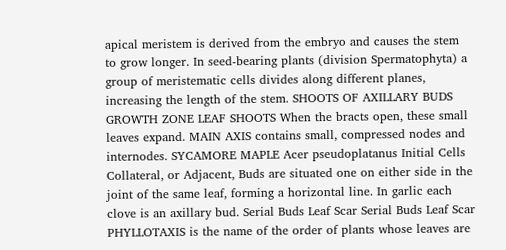apical meristem is derived from the embryo and causes the stem to grow longer. In seed-bearing plants (division Spermatophyta) a group of meristematic cells divides along different planes, increasing the length of the stem. SHOOTS OF AXILLARY BUDS GROWTH ZONE LEAF SHOOTS When the bracts open, these small leaves expand. MAIN AXIS contains small, compressed nodes and internodes. SYCAMORE MAPLE Acer pseudoplatanus Initial Cells Collateral, or Adjacent, Buds are situated one on either side in the joint of the same leaf, forming a horizontal line. In garlic each clove is an axillary bud. Serial Buds Leaf Scar Serial Buds Leaf Scar PHYLLOTAXIS is the name of the order of plants whose leaves are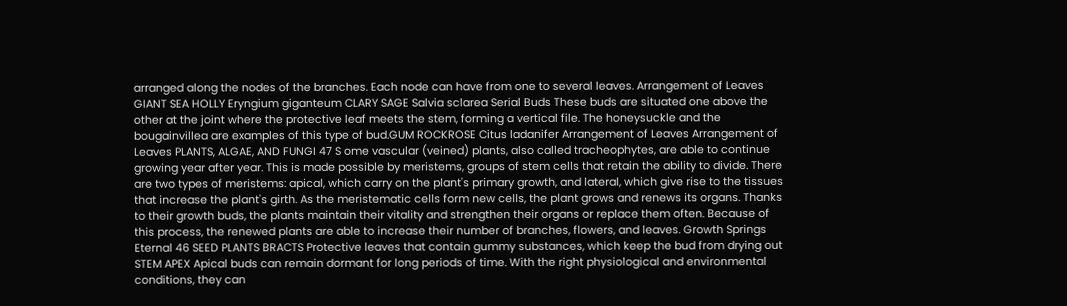arranged along the nodes of the branches. Each node can have from one to several leaves. Arrangement of Leaves GIANT SEA HOLLY Eryngium giganteum CLARY SAGE Salvia sclarea Serial Buds These buds are situated one above the other at the joint where the protective leaf meets the stem, forming a vertical file. The honeysuckle and the bougainvillea are examples of this type of bud.GUM ROCKROSE Citus ladanifer Arrangement of Leaves Arrangement of Leaves PLANTS, ALGAE, AND FUNGI 47 S ome vascular (veined) plants, also called tracheophytes, are able to continue growing year after year. This is made possible by meristems, groups of stem cells that retain the ability to divide. There are two types of meristems: apical, which carry on the plant's primary growth, and lateral, which give rise to the tissues that increase the plant's girth. As the meristematic cells form new cells, the plant grows and renews its organs. Thanks to their growth buds, the plants maintain their vitality and strengthen their organs or replace them often. Because of this process, the renewed plants are able to increase their number of branches, flowers, and leaves. Growth Springs Eternal 46 SEED PLANTS BRACTS Protective leaves that contain gummy substances, which keep the bud from drying out STEM APEX Apical buds can remain dormant for long periods of time. With the right physiological and environmental conditions, they can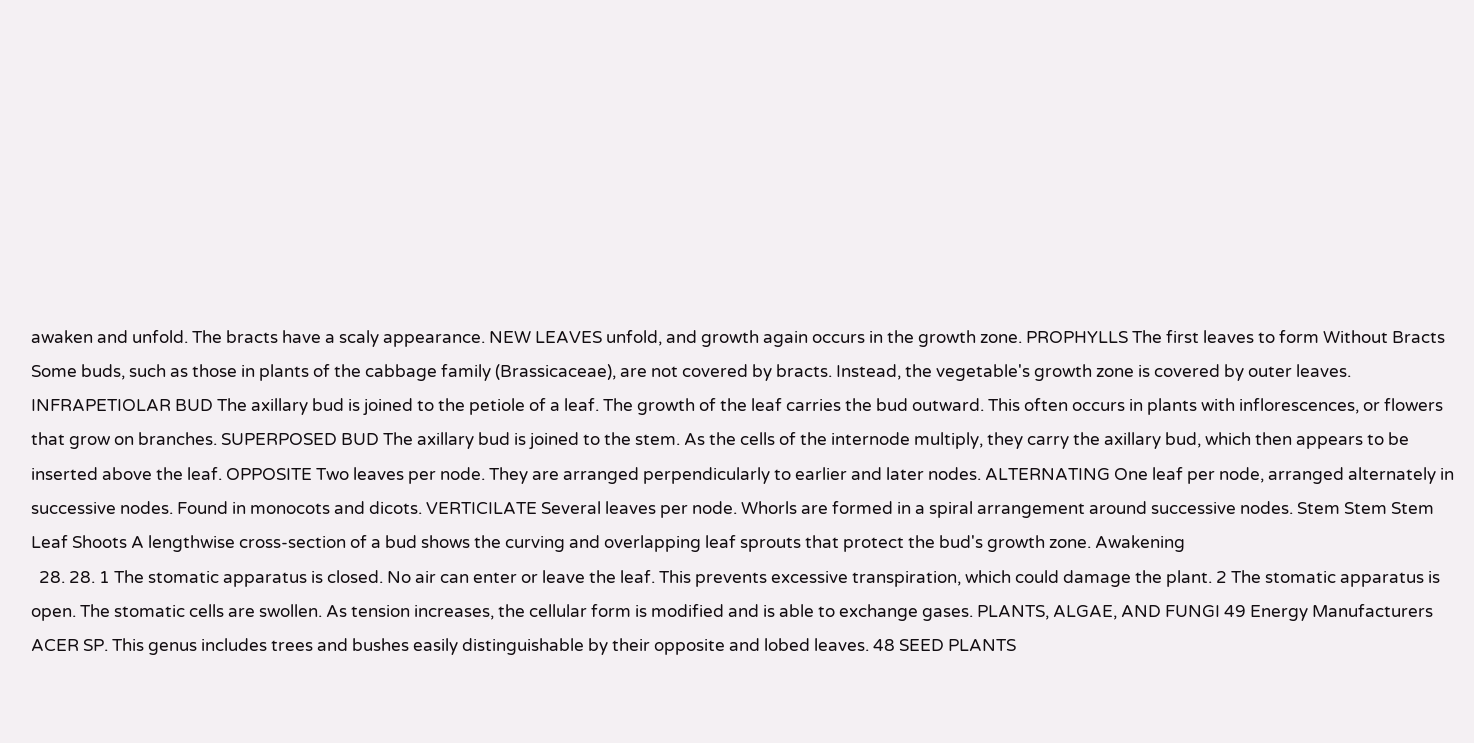awaken and unfold. The bracts have a scaly appearance. NEW LEAVES unfold, and growth again occurs in the growth zone. PROPHYLLS The first leaves to form Without Bracts Some buds, such as those in plants of the cabbage family (Brassicaceae), are not covered by bracts. Instead, the vegetable's growth zone is covered by outer leaves. INFRAPETIOLAR BUD The axillary bud is joined to the petiole of a leaf. The growth of the leaf carries the bud outward. This often occurs in plants with inflorescences, or flowers that grow on branches. SUPERPOSED BUD The axillary bud is joined to the stem. As the cells of the internode multiply, they carry the axillary bud, which then appears to be inserted above the leaf. OPPOSITE Two leaves per node. They are arranged perpendicularly to earlier and later nodes. ALTERNATING One leaf per node, arranged alternately in successive nodes. Found in monocots and dicots. VERTICILATE Several leaves per node. Whorls are formed in a spiral arrangement around successive nodes. Stem Stem Stem Leaf Shoots A lengthwise cross-section of a bud shows the curving and overlapping leaf sprouts that protect the bud's growth zone. Awakening
  28. 28. 1 The stomatic apparatus is closed. No air can enter or leave the leaf. This prevents excessive transpiration, which could damage the plant. 2 The stomatic apparatus is open. The stomatic cells are swollen. As tension increases, the cellular form is modified and is able to exchange gases. PLANTS, ALGAE, AND FUNGI 49 Energy Manufacturers ACER SP. This genus includes trees and bushes easily distinguishable by their opposite and lobed leaves. 48 SEED PLANTS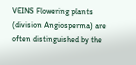VEINS Flowering plants (division Angiosperma) are often distinguished by the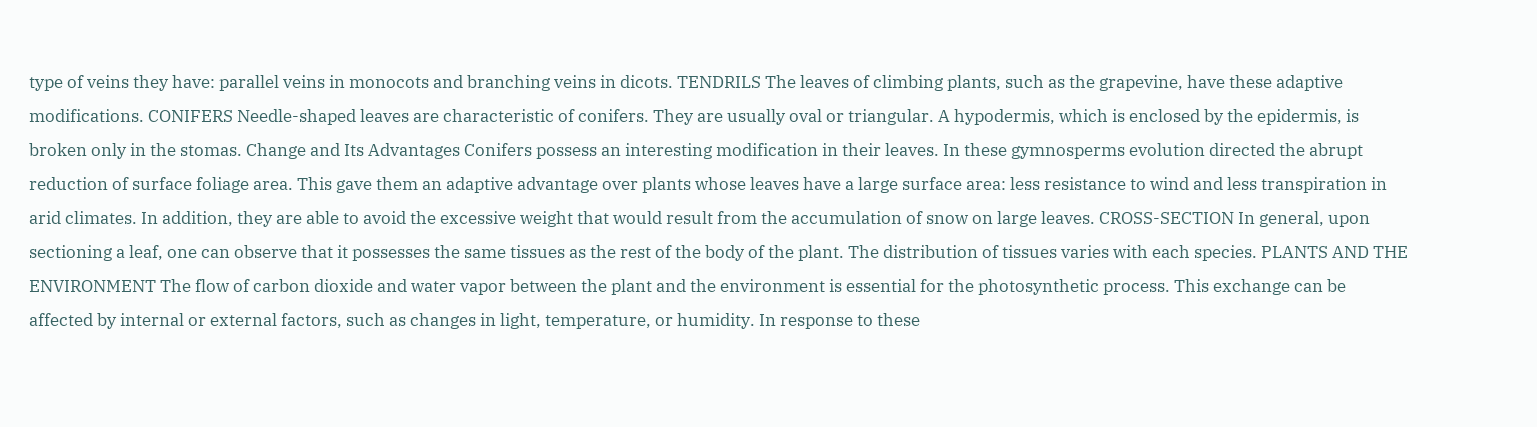type of veins they have: parallel veins in monocots and branching veins in dicots. TENDRILS The leaves of climbing plants, such as the grapevine, have these adaptive modifications. CONIFERS Needle-shaped leaves are characteristic of conifers. They are usually oval or triangular. A hypodermis, which is enclosed by the epidermis, is broken only in the stomas. Change and Its Advantages Conifers possess an interesting modification in their leaves. In these gymnosperms evolution directed the abrupt reduction of surface foliage area. This gave them an adaptive advantage over plants whose leaves have a large surface area: less resistance to wind and less transpiration in arid climates. In addition, they are able to avoid the excessive weight that would result from the accumulation of snow on large leaves. CROSS-SECTION In general, upon sectioning a leaf, one can observe that it possesses the same tissues as the rest of the body of the plant. The distribution of tissues varies with each species. PLANTS AND THE ENVIRONMENT The flow of carbon dioxide and water vapor between the plant and the environment is essential for the photosynthetic process. This exchange can be affected by internal or external factors, such as changes in light, temperature, or humidity. In response to these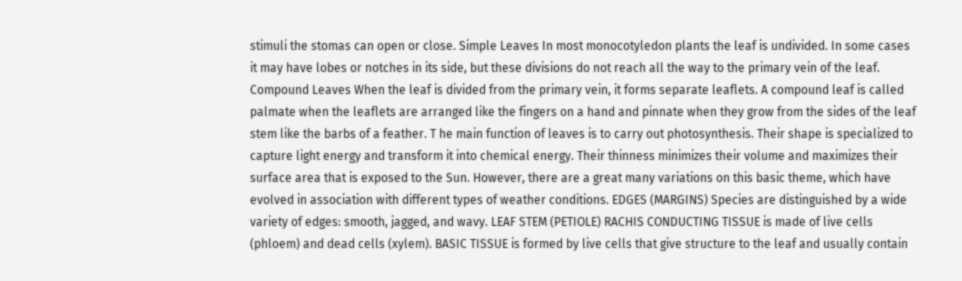stimuli the stomas can open or close. Simple Leaves In most monocotyledon plants the leaf is undivided. In some cases it may have lobes or notches in its side, but these divisions do not reach all the way to the primary vein of the leaf. Compound Leaves When the leaf is divided from the primary vein, it forms separate leaflets. A compound leaf is called palmate when the leaflets are arranged like the fingers on a hand and pinnate when they grow from the sides of the leaf stem like the barbs of a feather. T he main function of leaves is to carry out photosynthesis. Their shape is specialized to capture light energy and transform it into chemical energy. Their thinness minimizes their volume and maximizes their surface area that is exposed to the Sun. However, there are a great many variations on this basic theme, which have evolved in association with different types of weather conditions. EDGES (MARGINS) Species are distinguished by a wide variety of edges: smooth, jagged, and wavy. LEAF STEM (PETIOLE) RACHIS CONDUCTING TISSUE is made of live cells (phloem) and dead cells (xylem). BASIC TISSUE is formed by live cells that give structure to the leaf and usually contain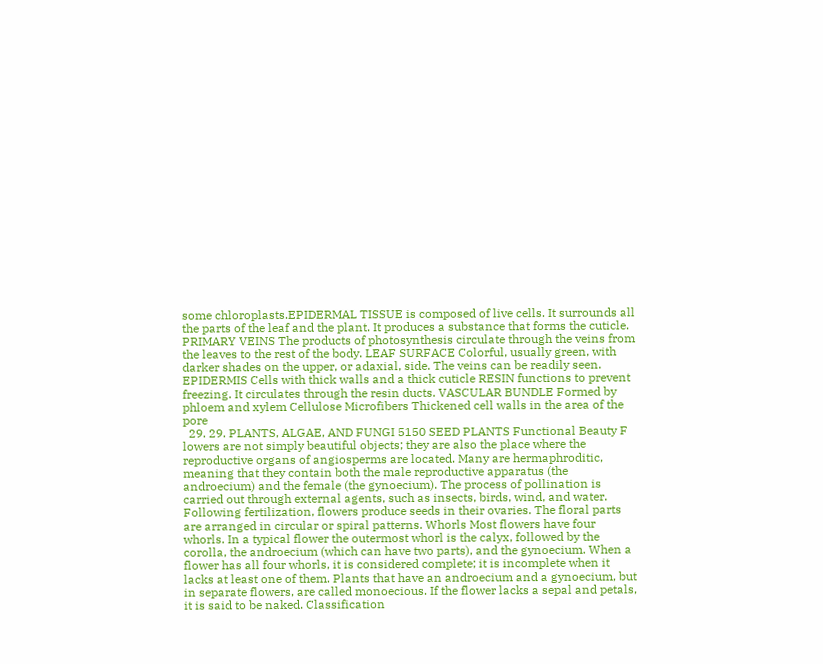some chloroplasts.EPIDERMAL TISSUE is composed of live cells. It surrounds all the parts of the leaf and the plant. It produces a substance that forms the cuticle. PRIMARY VEINS The products of photosynthesis circulate through the veins from the leaves to the rest of the body. LEAF SURFACE Colorful, usually green, with darker shades on the upper, or adaxial, side. The veins can be readily seen. EPIDERMIS Cells with thick walls and a thick cuticle RESIN functions to prevent freezing. It circulates through the resin ducts. VASCULAR BUNDLE Formed by phloem and xylem Cellulose Microfibers Thickened cell walls in the area of the pore
  29. 29. PLANTS, ALGAE, AND FUNGI 5150 SEED PLANTS Functional Beauty F lowers are not simply beautiful objects; they are also the place where the reproductive organs of angiosperms are located. Many are hermaphroditic, meaning that they contain both the male reproductive apparatus (the androecium) and the female (the gynoecium). The process of pollination is carried out through external agents, such as insects, birds, wind, and water. Following fertilization, flowers produce seeds in their ovaries. The floral parts are arranged in circular or spiral patterns. Whorls Most flowers have four whorls. In a typical flower the outermost whorl is the calyx, followed by the corolla, the androecium (which can have two parts), and the gynoecium. When a flower has all four whorls, it is considered complete; it is incomplete when it lacks at least one of them. Plants that have an androecium and a gynoecium, but in separate flowers, are called monoecious. If the flower lacks a sepal and petals, it is said to be naked. Classification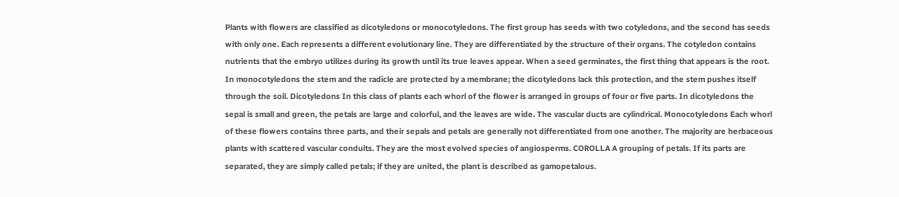Plants with flowers are classified as dicotyledons or monocotyledons. The first group has seeds with two cotyledons, and the second has seeds with only one. Each represents a different evolutionary line. They are differentiated by the structure of their organs. The cotyledon contains nutrients that the embryo utilizes during its growth until its true leaves appear. When a seed germinates, the first thing that appears is the root. In monocotyledons the stem and the radicle are protected by a membrane; the dicotyledons lack this protection, and the stem pushes itself through the soil. Dicotyledons In this class of plants each whorl of the flower is arranged in groups of four or five parts. In dicotyledons the sepal is small and green, the petals are large and colorful, and the leaves are wide. The vascular ducts are cylindrical. Monocotyledons Each whorl of these flowers contains three parts, and their sepals and petals are generally not differentiated from one another. The majority are herbaceous plants with scattered vascular conduits. They are the most evolved species of angiosperms. COROLLA A grouping of petals. If its parts are separated, they are simply called petals; if they are united, the plant is described as gamopetalous.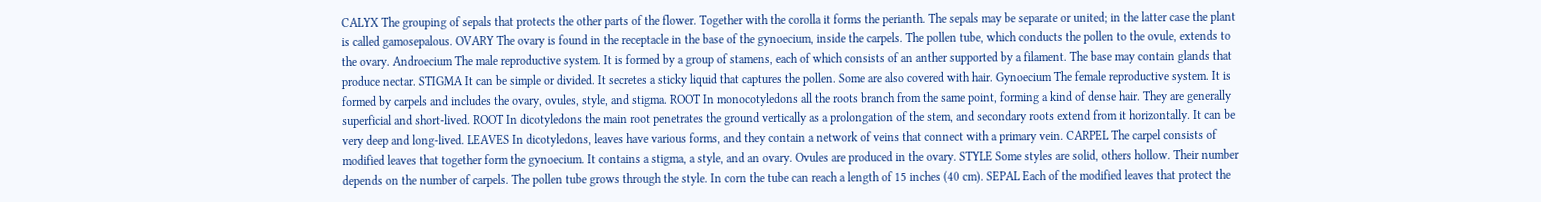CALYX The grouping of sepals that protects the other parts of the flower. Together with the corolla it forms the perianth. The sepals may be separate or united; in the latter case the plant is called gamosepalous. OVARY The ovary is found in the receptacle in the base of the gynoecium, inside the carpels. The pollen tube, which conducts the pollen to the ovule, extends to the ovary. Androecium The male reproductive system. It is formed by a group of stamens, each of which consists of an anther supported by a filament. The base may contain glands that produce nectar. STIGMA It can be simple or divided. It secretes a sticky liquid that captures the pollen. Some are also covered with hair. Gynoecium The female reproductive system. It is formed by carpels and includes the ovary, ovules, style, and stigma. ROOT In monocotyledons all the roots branch from the same point, forming a kind of dense hair. They are generally superficial and short-lived. ROOT In dicotyledons the main root penetrates the ground vertically as a prolongation of the stem, and secondary roots extend from it horizontally. It can be very deep and long-lived. LEAVES In dicotyledons, leaves have various forms, and they contain a network of veins that connect with a primary vein. CARPEL The carpel consists of modified leaves that together form the gynoecium. It contains a stigma, a style, and an ovary. Ovules are produced in the ovary. STYLE Some styles are solid, others hollow. Their number depends on the number of carpels. The pollen tube grows through the style. In corn the tube can reach a length of 15 inches (40 cm). SEPAL Each of the modified leaves that protect the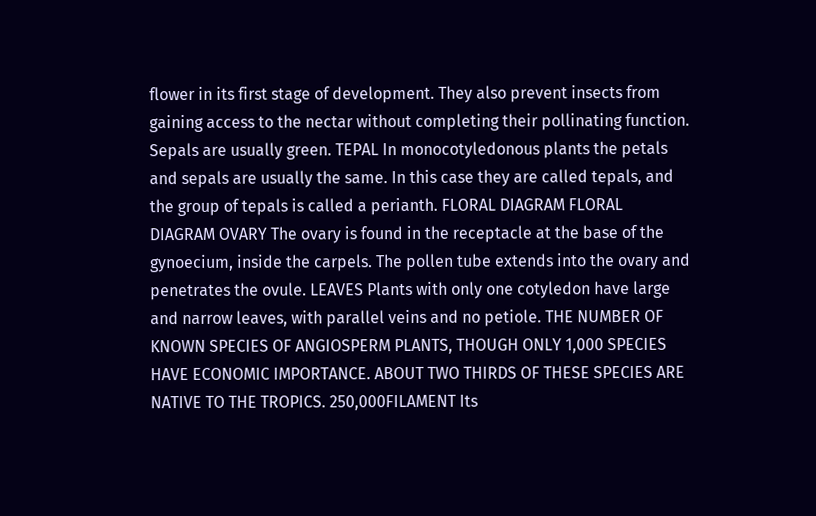flower in its first stage of development. They also prevent insects from gaining access to the nectar without completing their pollinating function. Sepals are usually green. TEPAL In monocotyledonous plants the petals and sepals are usually the same. In this case they are called tepals, and the group of tepals is called a perianth. FLORAL DIAGRAM FLORAL DIAGRAM OVARY The ovary is found in the receptacle at the base of the gynoecium, inside the carpels. The pollen tube extends into the ovary and penetrates the ovule. LEAVES Plants with only one cotyledon have large and narrow leaves, with parallel veins and no petiole. THE NUMBER OF KNOWN SPECIES OF ANGIOSPERM PLANTS, THOUGH ONLY 1,000 SPECIES HAVE ECONOMIC IMPORTANCE. ABOUT TWO THIRDS OF THESE SPECIES ARE NATIVE TO THE TROPICS. 250,000FILAMENT Its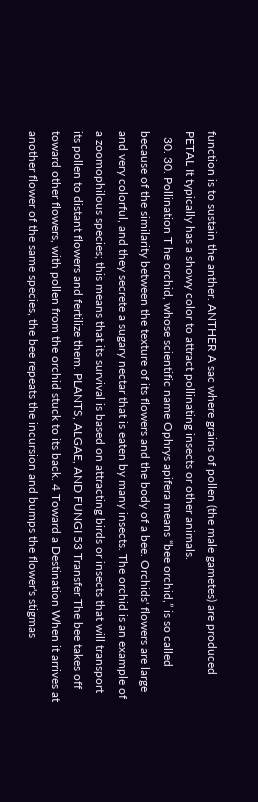function is to sustain the anther. ANTHER A sac where grains of pollen (the male gametes) are produced PETAL It typically has a showy color to attract pollinating insects or other animals.
  30. 30. Pollination T he orchid, whose scientific name Ophrys apifera means “bee orchid,” is so called because of the similarity between the texture of its flowers and the body of a bee. Orchids' flowers are large and very colorful, and they secrete a sugary nectar that is eaten by many insects. The orchid is an example of a zoomophilous species; this means that its survival is based on attracting birds or insects that will transport its pollen to distant flowers and fertilize them. PLANTS, ALGAE, AND FUNGI 53 Transfer The bee takes off toward other flowers, with pollen from the orchid stuck to its back. 4 Toward a Destination When it arrives at another flower of the same species, the bee repeats the incursion and bumps the flower's stigmas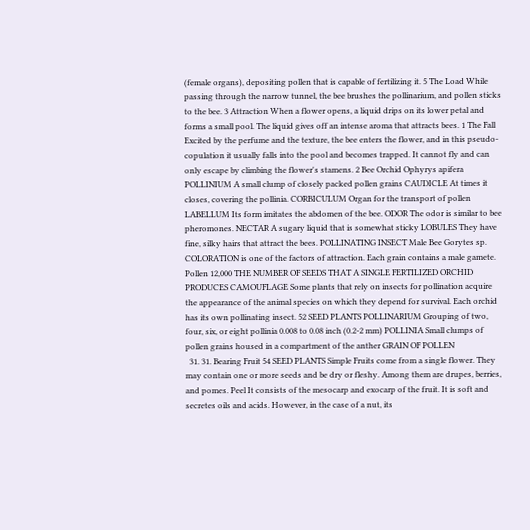(female organs), depositing pollen that is capable of fertilizing it. 5 The Load While passing through the narrow tunnel, the bee brushes the pollinarium, and pollen sticks to the bee. 3 Attraction When a flower opens, a liquid drips on its lower petal and forms a small pool. The liquid gives off an intense aroma that attracts bees. 1 The Fall Excited by the perfume and the texture, the bee enters the flower, and in this pseudo-copulation it usually falls into the pool and becomes trapped. It cannot fly and can only escape by climbing the flower's stamens. 2 Bee Orchid Ophyrys apifera POLLINIUM A small clump of closely packed pollen grains CAUDICLE At times it closes, covering the pollinia. CORBICULUM Organ for the transport of pollen LABELLUM Its form imitates the abdomen of the bee. ODOR The odor is similar to bee pheromones. NECTAR A sugary liquid that is somewhat sticky LOBULES They have fine, silky hairs that attract the bees. POLLINATING INSECT Male Bee Gorytes sp. COLORATION is one of the factors of attraction. Each grain contains a male gamete. Pollen 12,000 THE NUMBER OF SEEDS THAT A SINGLE FERTILIZED ORCHID PRODUCES CAMOUFLAGE Some plants that rely on insects for pollination acquire the appearance of the animal species on which they depend for survival. Each orchid has its own pollinating insect. 52 SEED PLANTS POLLINARIUM Grouping of two, four, six, or eight pollinia 0.008 to 0.08 inch (0.2-2 mm) POLLINIA Small clumps of pollen grains housed in a compartment of the anther GRAIN OF POLLEN
  31. 31. Bearing Fruit 54 SEED PLANTS Simple Fruits come from a single flower. They may contain one or more seeds and be dry or fleshy. Among them are drupes, berries, and pomes. Peel It consists of the mesocarp and exocarp of the fruit. It is soft and secretes oils and acids. However, in the case of a nut, its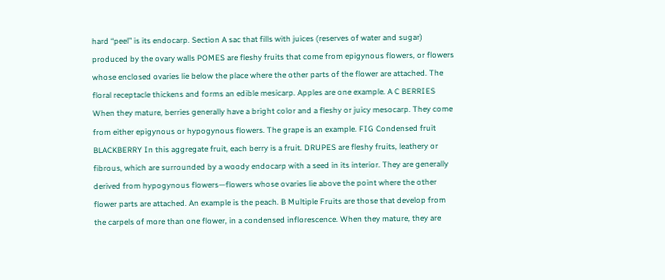hard “peel” is its endocarp. Section A sac that fills with juices (reserves of water and sugar) produced by the ovary walls POMES are fleshy fruits that come from epigynous flowers, or flowers whose enclosed ovaries lie below the place where the other parts of the flower are attached. The floral receptacle thickens and forms an edible mesicarp. Apples are one example. A C BERRIES When they mature, berries generally have a bright color and a fleshy or juicy mesocarp. They come from either epigynous or hypogynous flowers. The grape is an example. FIG Condensed fruit BLACKBERRY In this aggregate fruit, each berry is a fruit. DRUPES are fleshy fruits, leathery or fibrous, which are surrounded by a woody endocarp with a seed in its interior. They are generally derived from hypogynous flowers—flowers whose ovaries lie above the point where the other flower parts are attached. An example is the peach. B Multiple Fruits are those that develop from the carpels of more than one flower, in a condensed inflorescence. When they mature, they are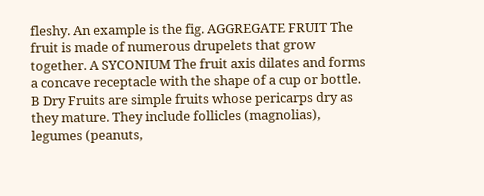fleshy. An example is the fig. AGGREGATE FRUIT The fruit is made of numerous drupelets that grow together. A SYCONIUM The fruit axis dilates and forms a concave receptacle with the shape of a cup or bottle. B Dry Fruits are simple fruits whose pericarps dry as they mature. They include follicles (magnolias), legumes (peanuts,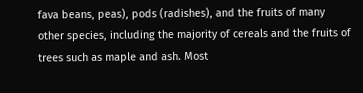fava beans, peas), pods (radishes), and the fruits of many other species, including the majority of cereals and the fruits of trees such as maple and ash. Most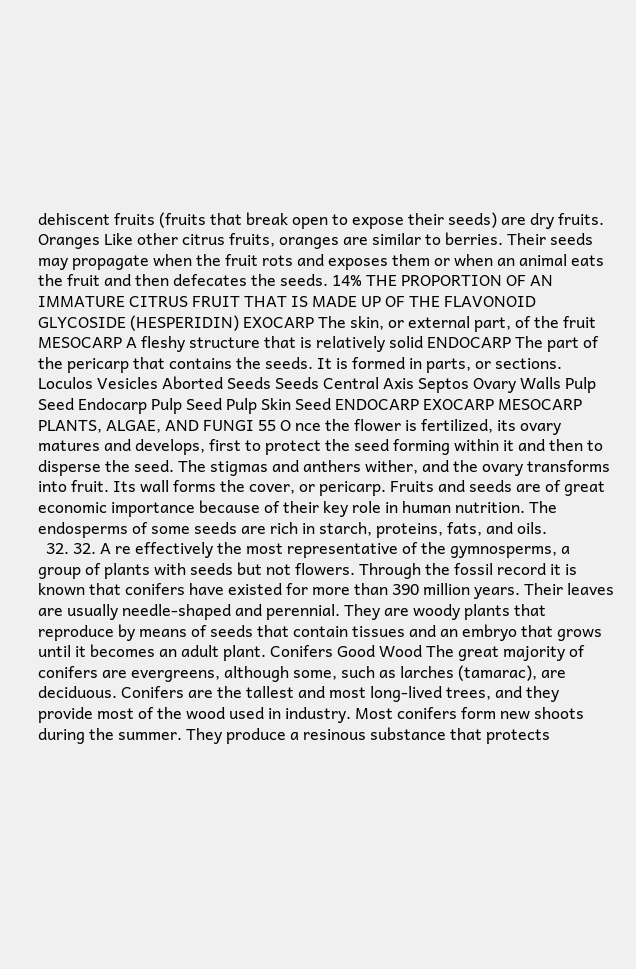dehiscent fruits (fruits that break open to expose their seeds) are dry fruits. Oranges Like other citrus fruits, oranges are similar to berries. Their seeds may propagate when the fruit rots and exposes them or when an animal eats the fruit and then defecates the seeds. 14% THE PROPORTION OF AN IMMATURE CITRUS FRUIT THAT IS MADE UP OF THE FLAVONOID GLYCOSIDE (HESPERIDIN) EXOCARP The skin, or external part, of the fruit MESOCARP A fleshy structure that is relatively solid ENDOCARP The part of the pericarp that contains the seeds. It is formed in parts, or sections. Loculos Vesicles Aborted Seeds Seeds Central Axis Septos Ovary Walls Pulp Seed Endocarp Pulp Seed Pulp Skin Seed ENDOCARP EXOCARP MESOCARP PLANTS, ALGAE, AND FUNGI 55 O nce the flower is fertilized, its ovary matures and develops, first to protect the seed forming within it and then to disperse the seed. The stigmas and anthers wither, and the ovary transforms into fruit. Its wall forms the cover, or pericarp. Fruits and seeds are of great economic importance because of their key role in human nutrition. The endosperms of some seeds are rich in starch, proteins, fats, and oils.
  32. 32. A re effectively the most representative of the gymnosperms, a group of plants with seeds but not flowers. Through the fossil record it is known that conifers have existed for more than 390 million years. Their leaves are usually needle-shaped and perennial. They are woody plants that reproduce by means of seeds that contain tissues and an embryo that grows until it becomes an adult plant. Conifers Good Wood The great majority of conifers are evergreens, although some, such as larches (tamarac), are deciduous. Conifers are the tallest and most long-lived trees, and they provide most of the wood used in industry. Most conifers form new shoots during the summer. They produce a resinous substance that protects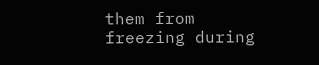them from freezing during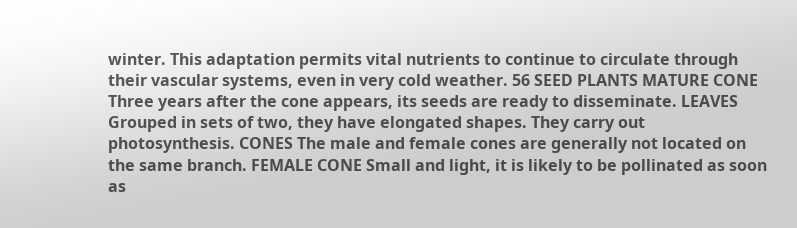winter. This adaptation permits vital nutrients to continue to circulate through their vascular systems, even in very cold weather. 56 SEED PLANTS MATURE CONE Three years after the cone appears, its seeds are ready to disseminate. LEAVES Grouped in sets of two, they have elongated shapes. They carry out photosynthesis. CONES The male and female cones are generally not located on the same branch. FEMALE CONE Small and light, it is likely to be pollinated as soon as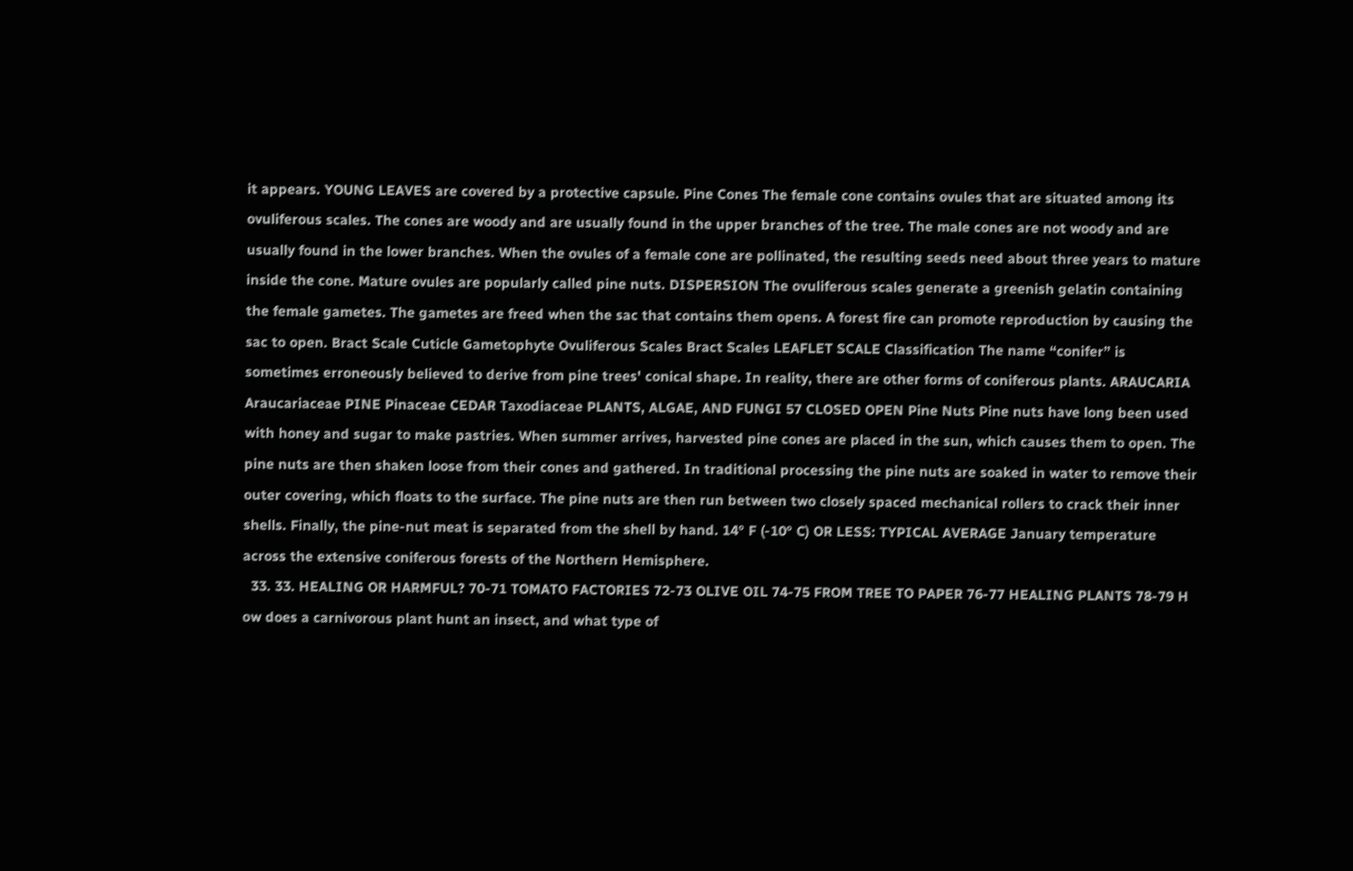it appears. YOUNG LEAVES are covered by a protective capsule. Pine Cones The female cone contains ovules that are situated among its ovuliferous scales. The cones are woody and are usually found in the upper branches of the tree. The male cones are not woody and are usually found in the lower branches. When the ovules of a female cone are pollinated, the resulting seeds need about three years to mature inside the cone. Mature ovules are popularly called pine nuts. DISPERSION The ovuliferous scales generate a greenish gelatin containing the female gametes. The gametes are freed when the sac that contains them opens. A forest fire can promote reproduction by causing the sac to open. Bract Scale Cuticle Gametophyte Ovuliferous Scales Bract Scales LEAFLET SCALE Classification The name “conifer” is sometimes erroneously believed to derive from pine trees' conical shape. In reality, there are other forms of coniferous plants. ARAUCARIA Araucariaceae PINE Pinaceae CEDAR Taxodiaceae PLANTS, ALGAE, AND FUNGI 57 CLOSED OPEN Pine Nuts Pine nuts have long been used with honey and sugar to make pastries. When summer arrives, harvested pine cones are placed in the sun, which causes them to open. The pine nuts are then shaken loose from their cones and gathered. In traditional processing the pine nuts are soaked in water to remove their outer covering, which floats to the surface. The pine nuts are then run between two closely spaced mechanical rollers to crack their inner shells. Finally, the pine-nut meat is separated from the shell by hand. 14° F (-10° C) OR LESS: TYPICAL AVERAGE January temperature across the extensive coniferous forests of the Northern Hemisphere.
  33. 33. HEALING OR HARMFUL? 70-71 TOMATO FACTORIES 72-73 OLIVE OIL 74-75 FROM TREE TO PAPER 76-77 HEALING PLANTS 78-79 H ow does a carnivorous plant hunt an insect, and what type of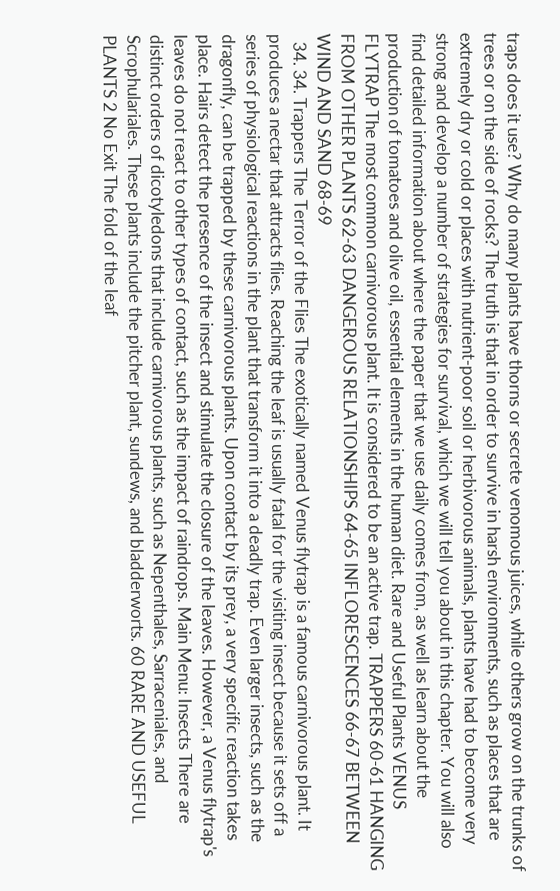traps does it use? Why do many plants have thorns or secrete venomous juices, while others grow on the trunks of trees or on the side of rocks? The truth is that in order to survive in harsh environments, such as places that are extremely dry or cold or places with nutrient-poor soil or herbivorous animals, plants have had to become very strong and develop a number of strategies for survival, which we will tell you about in this chapter. You will also find detailed information about where the paper that we use daily comes from, as well as learn about the production of tomatoes and olive oil, essential elements in the human diet. Rare and Useful Plants VENUS FLYTRAP The most common carnivorous plant. It is considered to be an active trap. TRAPPERS 60-61 HANGING FROM OTHER PLANTS 62-63 DANGEROUS RELATIONSHIPS 64-65 INFLORESCENCES 66-67 BETWEEN WIND AND SAND 68-69
  34. 34. Trappers The Terror of the Flies The exotically named Venus flytrap is a famous carnivorous plant. It produces a nectar that attracts flies. Reaching the leaf is usually fatal for the visiting insect because it sets off a series of physiological reactions in the plant that transform it into a deadly trap. Even larger insects, such as the dragonfly, can be trapped by these carnivorous plants. Upon contact by its prey, a very specific reaction takes place. Hairs detect the presence of the insect and stimulate the closure of the leaves. However, a Venus flytrap's leaves do not react to other types of contact, such as the impact of raindrops. Main Menu: Insects There are distinct orders of dicotyledons that include carnivorous plants, such as Nepenthales, Sarraceniales, and Scrophulariales. These plants include the pitcher plant, sundews, and bladderworts. 60 RARE AND USEFUL PLANTS 2 No Exit The fold of the leaf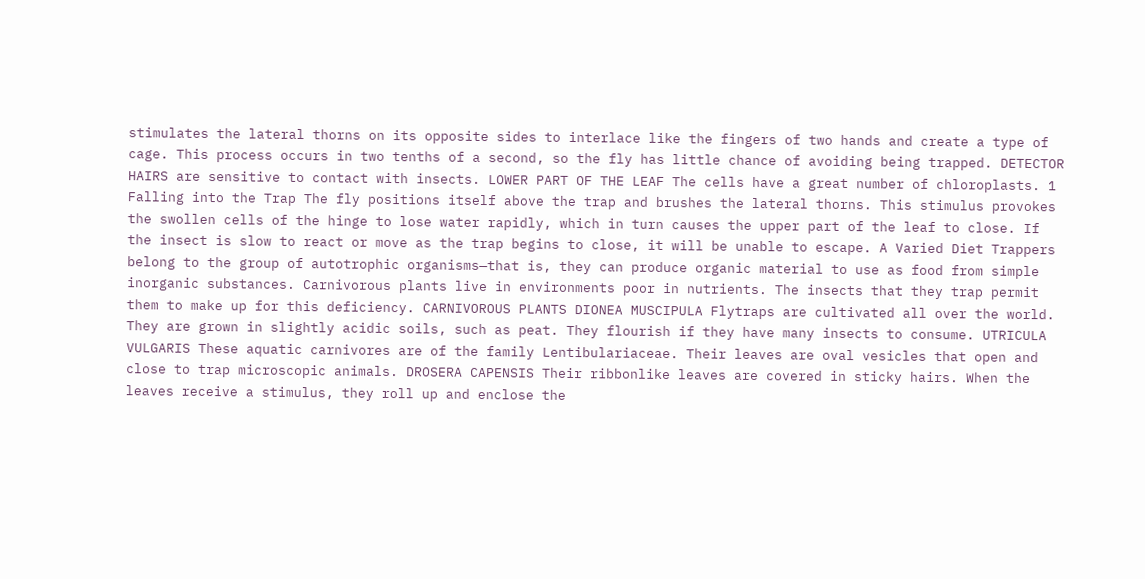stimulates the lateral thorns on its opposite sides to interlace like the fingers of two hands and create a type of cage. This process occurs in two tenths of a second, so the fly has little chance of avoiding being trapped. DETECTOR HAIRS are sensitive to contact with insects. LOWER PART OF THE LEAF The cells have a great number of chloroplasts. 1 Falling into the Trap The fly positions itself above the trap and brushes the lateral thorns. This stimulus provokes the swollen cells of the hinge to lose water rapidly, which in turn causes the upper part of the leaf to close. If the insect is slow to react or move as the trap begins to close, it will be unable to escape. A Varied Diet Trappers belong to the group of autotrophic organisms—that is, they can produce organic material to use as food from simple inorganic substances. Carnivorous plants live in environments poor in nutrients. The insects that they trap permit them to make up for this deficiency. CARNIVOROUS PLANTS DIONEA MUSCIPULA Flytraps are cultivated all over the world. They are grown in slightly acidic soils, such as peat. They flourish if they have many insects to consume. UTRICULA VULGARIS These aquatic carnivores are of the family Lentibulariaceae. Their leaves are oval vesicles that open and close to trap microscopic animals. DROSERA CAPENSIS Their ribbonlike leaves are covered in sticky hairs. When the leaves receive a stimulus, they roll up and enclose the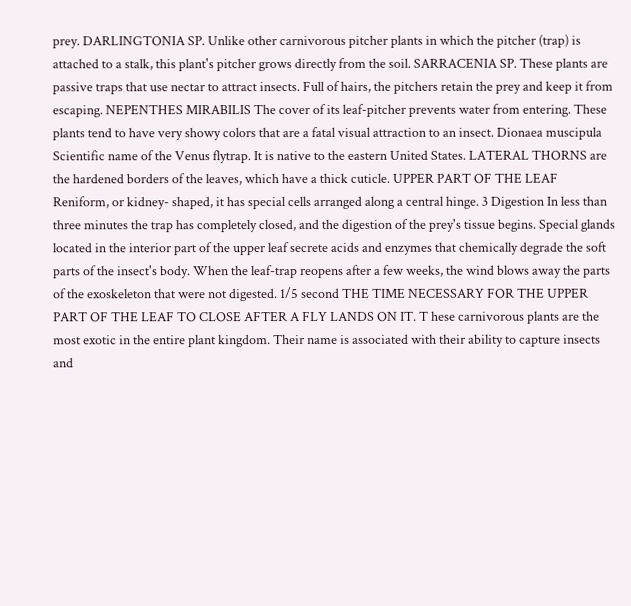prey. DARLINGTONIA SP. Unlike other carnivorous pitcher plants in which the pitcher (trap) is attached to a stalk, this plant's pitcher grows directly from the soil. SARRACENIA SP. These plants are passive traps that use nectar to attract insects. Full of hairs, the pitchers retain the prey and keep it from escaping. NEPENTHES MIRABILIS The cover of its leaf-pitcher prevents water from entering. These plants tend to have very showy colors that are a fatal visual attraction to an insect. Dionaea muscipula Scientific name of the Venus flytrap. It is native to the eastern United States. LATERAL THORNS are the hardened borders of the leaves, which have a thick cuticle. UPPER PART OF THE LEAF Reniform, or kidney- shaped, it has special cells arranged along a central hinge. 3 Digestion In less than three minutes the trap has completely closed, and the digestion of the prey's tissue begins. Special glands located in the interior part of the upper leaf secrete acids and enzymes that chemically degrade the soft parts of the insect's body. When the leaf-trap reopens after a few weeks, the wind blows away the parts of the exoskeleton that were not digested. 1/5 second THE TIME NECESSARY FOR THE UPPER PART OF THE LEAF TO CLOSE AFTER A FLY LANDS ON IT. T hese carnivorous plants are the most exotic in the entire plant kingdom. Their name is associated with their ability to capture insects and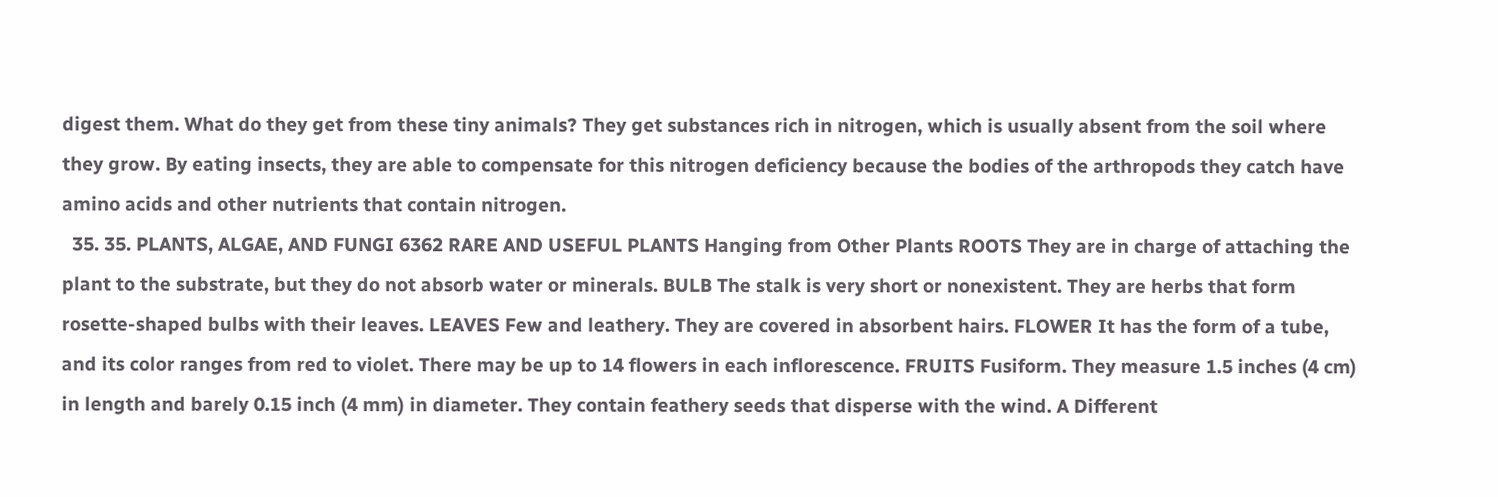digest them. What do they get from these tiny animals? They get substances rich in nitrogen, which is usually absent from the soil where they grow. By eating insects, they are able to compensate for this nitrogen deficiency because the bodies of the arthropods they catch have amino acids and other nutrients that contain nitrogen.
  35. 35. PLANTS, ALGAE, AND FUNGI 6362 RARE AND USEFUL PLANTS Hanging from Other Plants ROOTS They are in charge of attaching the plant to the substrate, but they do not absorb water or minerals. BULB The stalk is very short or nonexistent. They are herbs that form rosette-shaped bulbs with their leaves. LEAVES Few and leathery. They are covered in absorbent hairs. FLOWER It has the form of a tube, and its color ranges from red to violet. There may be up to 14 flowers in each inflorescence. FRUITS Fusiform. They measure 1.5 inches (4 cm) in length and barely 0.15 inch (4 mm) in diameter. They contain feathery seeds that disperse with the wind. A Different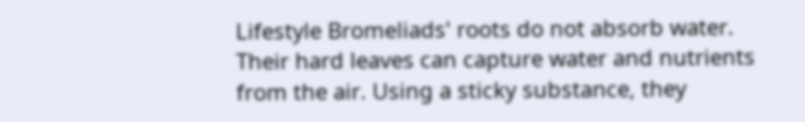Lifestyle Bromeliads' roots do not absorb water. Their hard leaves can capture water and nutrients from the air. Using a sticky substance, they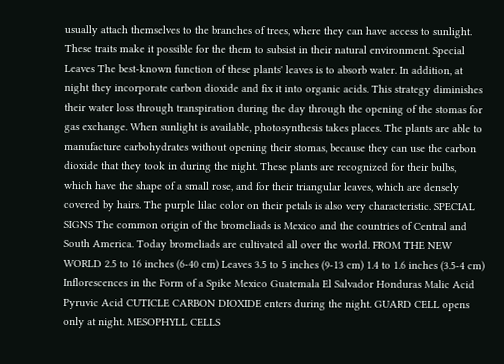usually attach themselves to the branches of trees, where they can have access to sunlight. These traits make it possible for the them to subsist in their natural environment. Special Leaves The best-known function of these plants' leaves is to absorb water. In addition, at night they incorporate carbon dioxide and fix it into organic acids. This strategy diminishes their water loss through transpiration during the day through the opening of the stomas for gas exchange. When sunlight is available, photosynthesis takes places. The plants are able to manufacture carbohydrates without opening their stomas, because they can use the carbon dioxide that they took in during the night. These plants are recognized for their bulbs, which have the shape of a small rose, and for their triangular leaves, which are densely covered by hairs. The purple lilac color on their petals is also very characteristic. SPECIAL SIGNS The common origin of the bromeliads is Mexico and the countries of Central and South America. Today bromeliads are cultivated all over the world. FROM THE NEW WORLD 2.5 to 16 inches (6-40 cm) Leaves 3.5 to 5 inches (9-13 cm) 1.4 to 1.6 inches (3.5-4 cm) Inflorescences in the Form of a Spike Mexico Guatemala El Salvador Honduras Malic Acid Pyruvic Acid CUTICLE CARBON DIOXIDE enters during the night. GUARD CELL opens only at night. MESOPHYLL CELLS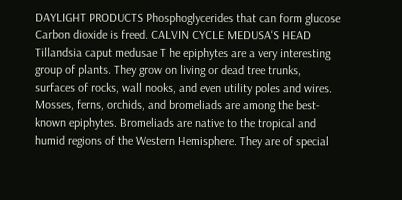DAYLIGHT PRODUCTS Phosphoglycerides that can form glucose Carbon dioxide is freed. CALVIN CYCLE MEDUSA'S HEAD Tillandsia caput medusae T he epiphytes are a very interesting group of plants. They grow on living or dead tree trunks, surfaces of rocks, wall nooks, and even utility poles and wires. Mosses, ferns, orchids, and bromeliads are among the best-known epiphytes. Bromeliads are native to the tropical and humid regions of the Western Hemisphere. They are of special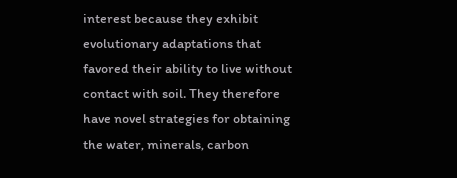interest because they exhibit evolutionary adaptations that favored their ability to live without contact with soil. They therefore have novel strategies for obtaining the water, minerals, carbon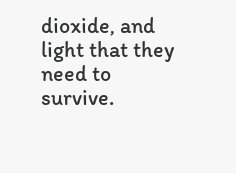dioxide, and light that they need to survive.